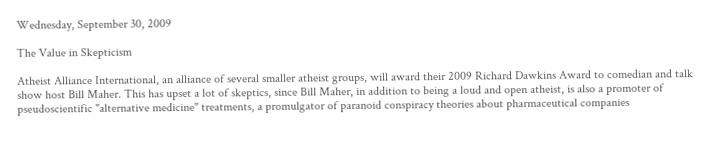Wednesday, September 30, 2009

The Value in Skepticism

Atheist Alliance International, an alliance of several smaller atheist groups, will award their 2009 Richard Dawkins Award to comedian and talk show host Bill Maher. This has upset a lot of skeptics, since Bill Maher, in addition to being a loud and open atheist, is also a promoter of pseudoscientific "alternative medicine" treatments, a promulgator of paranoid conspiracy theories about pharmaceutical companies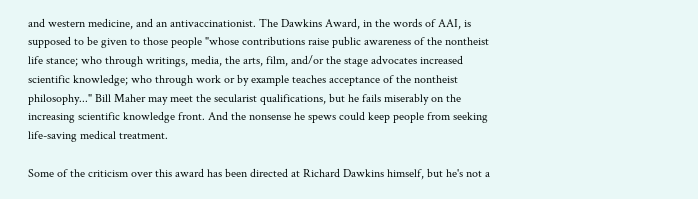and western medicine, and an antivaccinationist. The Dawkins Award, in the words of AAI, is supposed to be given to those people "whose contributions raise public awareness of the nontheist life stance; who through writings, media, the arts, film, and/or the stage advocates increased scientific knowledge; who through work or by example teaches acceptance of the nontheist philosophy..." Bill Maher may meet the secularist qualifications, but he fails miserably on the increasing scientific knowledge front. And the nonsense he spews could keep people from seeking life-saving medical treatment.

Some of the criticism over this award has been directed at Richard Dawkins himself, but he's not a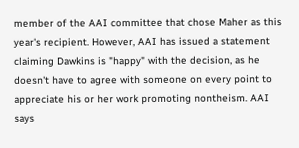member of the AAI committee that chose Maher as this year's recipient. However, AAI has issued a statement claiming Dawkins is "happy" with the decision, as he doesn't have to agree with someone on every point to appreciate his or her work promoting nontheism. AAI says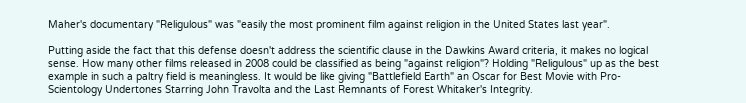Maher's documentary "Religulous" was "easily the most prominent film against religion in the United States last year".

Putting aside the fact that this defense doesn't address the scientific clause in the Dawkins Award criteria, it makes no logical sense. How many other films released in 2008 could be classified as being "against religion"? Holding "Religulous" up as the best example in such a paltry field is meaningless. It would be like giving "Battlefield Earth" an Oscar for Best Movie with Pro-Scientology Undertones Starring John Travolta and the Last Remnants of Forest Whitaker's Integrity.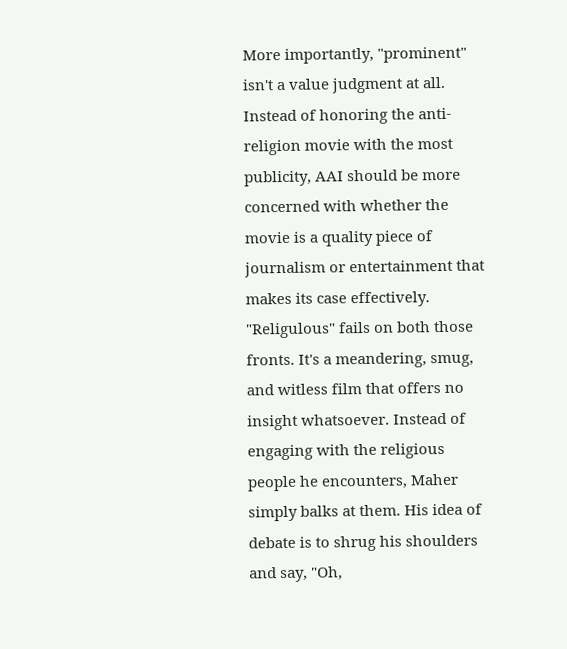More importantly, "prominent" isn't a value judgment at all. Instead of honoring the anti-religion movie with the most publicity, AAI should be more concerned with whether the movie is a quality piece of journalism or entertainment that makes its case effectively. "Religulous" fails on both those fronts. It's a meandering, smug, and witless film that offers no insight whatsoever. Instead of engaging with the religious people he encounters, Maher simply balks at them. His idea of debate is to shrug his shoulders and say, "Oh,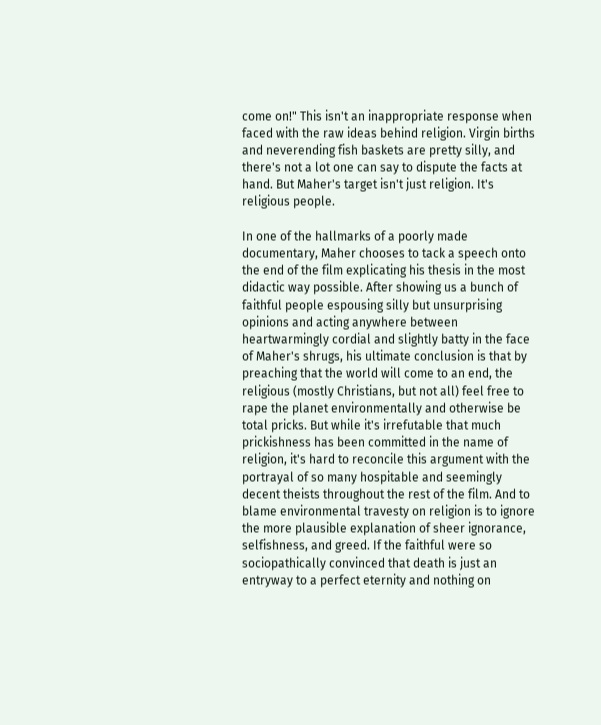come on!" This isn't an inappropriate response when faced with the raw ideas behind religion. Virgin births and neverending fish baskets are pretty silly, and there's not a lot one can say to dispute the facts at hand. But Maher's target isn't just religion. It's religious people.

In one of the hallmarks of a poorly made documentary, Maher chooses to tack a speech onto the end of the film explicating his thesis in the most didactic way possible. After showing us a bunch of faithful people espousing silly but unsurprising opinions and acting anywhere between heartwarmingly cordial and slightly batty in the face of Maher's shrugs, his ultimate conclusion is that by preaching that the world will come to an end, the religious (mostly Christians, but not all) feel free to rape the planet environmentally and otherwise be total pricks. But while it's irrefutable that much prickishness has been committed in the name of religion, it's hard to reconcile this argument with the portrayal of so many hospitable and seemingly decent theists throughout the rest of the film. And to blame environmental travesty on religion is to ignore the more plausible explanation of sheer ignorance, selfishness, and greed. If the faithful were so sociopathically convinced that death is just an entryway to a perfect eternity and nothing on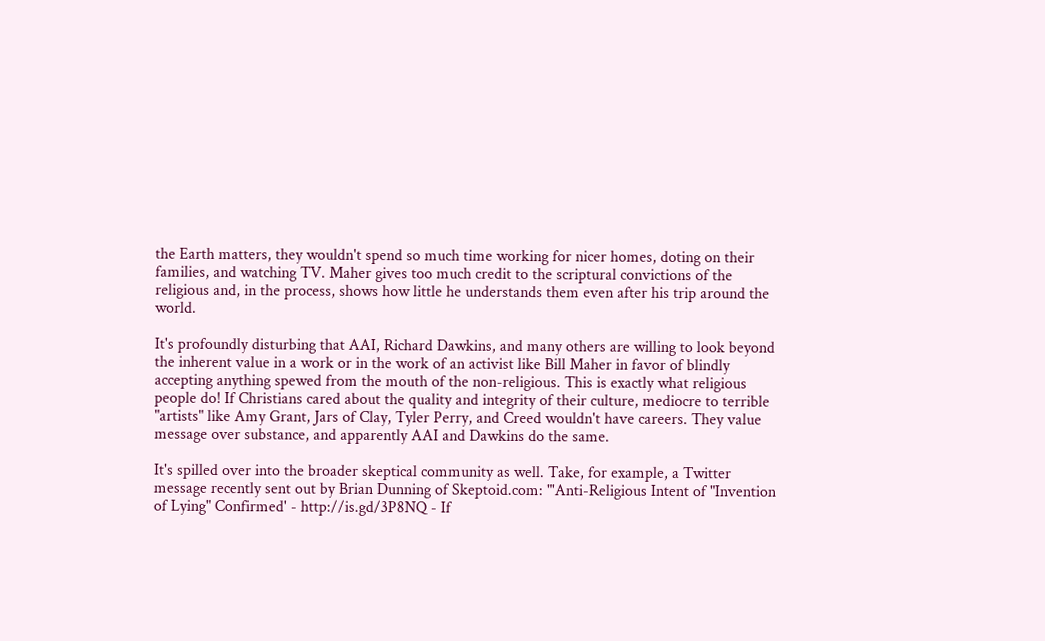the Earth matters, they wouldn't spend so much time working for nicer homes, doting on their families, and watching TV. Maher gives too much credit to the scriptural convictions of the religious and, in the process, shows how little he understands them even after his trip around the world.

It's profoundly disturbing that AAI, Richard Dawkins, and many others are willing to look beyond the inherent value in a work or in the work of an activist like Bill Maher in favor of blindly accepting anything spewed from the mouth of the non-religious. This is exactly what religious people do! If Christians cared about the quality and integrity of their culture, mediocre to terrible "artists" like Amy Grant, Jars of Clay, Tyler Perry, and Creed wouldn't have careers. They value message over substance, and apparently AAI and Dawkins do the same.

It's spilled over into the broader skeptical community as well. Take, for example, a Twitter message recently sent out by Brian Dunning of Skeptoid.com: "'Anti-Religious Intent of "Invention of Lying" Confirmed' - http://is.gd/3P8NQ - If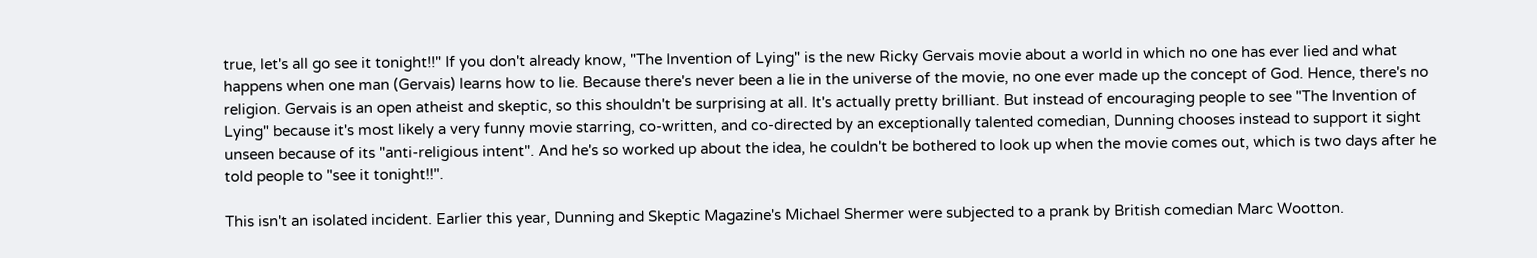true, let's all go see it tonight!!" If you don't already know, "The Invention of Lying" is the new Ricky Gervais movie about a world in which no one has ever lied and what happens when one man (Gervais) learns how to lie. Because there's never been a lie in the universe of the movie, no one ever made up the concept of God. Hence, there's no religion. Gervais is an open atheist and skeptic, so this shouldn't be surprising at all. It's actually pretty brilliant. But instead of encouraging people to see "The Invention of Lying" because it's most likely a very funny movie starring, co-written, and co-directed by an exceptionally talented comedian, Dunning chooses instead to support it sight unseen because of its "anti-religious intent". And he's so worked up about the idea, he couldn't be bothered to look up when the movie comes out, which is two days after he told people to "see it tonight!!".

This isn't an isolated incident. Earlier this year, Dunning and Skeptic Magazine's Michael Shermer were subjected to a prank by British comedian Marc Wootton.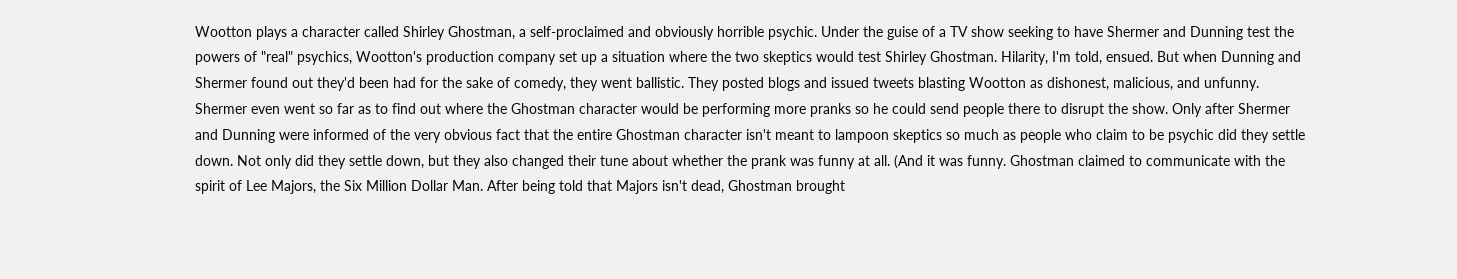Wootton plays a character called Shirley Ghostman, a self-proclaimed and obviously horrible psychic. Under the guise of a TV show seeking to have Shermer and Dunning test the powers of "real" psychics, Wootton's production company set up a situation where the two skeptics would test Shirley Ghostman. Hilarity, I'm told, ensued. But when Dunning and Shermer found out they'd been had for the sake of comedy, they went ballistic. They posted blogs and issued tweets blasting Wootton as dishonest, malicious, and unfunny. Shermer even went so far as to find out where the Ghostman character would be performing more pranks so he could send people there to disrupt the show. Only after Shermer and Dunning were informed of the very obvious fact that the entire Ghostman character isn't meant to lampoon skeptics so much as people who claim to be psychic did they settle down. Not only did they settle down, but they also changed their tune about whether the prank was funny at all. (And it was funny. Ghostman claimed to communicate with the spirit of Lee Majors, the Six Million Dollar Man. After being told that Majors isn't dead, Ghostman brought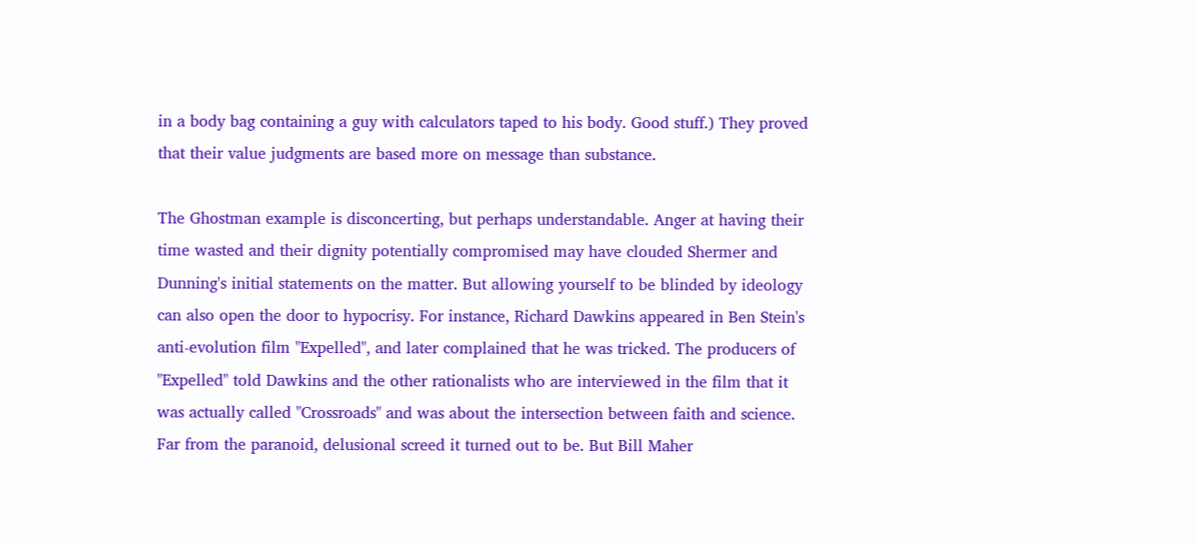in a body bag containing a guy with calculators taped to his body. Good stuff.) They proved that their value judgments are based more on message than substance.

The Ghostman example is disconcerting, but perhaps understandable. Anger at having their time wasted and their dignity potentially compromised may have clouded Shermer and Dunning's initial statements on the matter. But allowing yourself to be blinded by ideology can also open the door to hypocrisy. For instance, Richard Dawkins appeared in Ben Stein's anti-evolution film "Expelled", and later complained that he was tricked. The producers of "Expelled" told Dawkins and the other rationalists who are interviewed in the film that it was actually called "Crossroads" and was about the intersection between faith and science. Far from the paranoid, delusional screed it turned out to be. But Bill Maher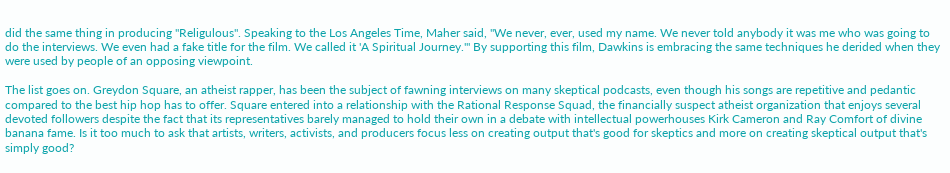did the same thing in producing "Religulous". Speaking to the Los Angeles Time, Maher said, "We never, ever, used my name. We never told anybody it was me who was going to do the interviews. We even had a fake title for the film. We called it 'A Spiritual Journey.'" By supporting this film, Dawkins is embracing the same techniques he derided when they were used by people of an opposing viewpoint.

The list goes on. Greydon Square, an atheist rapper, has been the subject of fawning interviews on many skeptical podcasts, even though his songs are repetitive and pedantic compared to the best hip hop has to offer. Square entered into a relationship with the Rational Response Squad, the financially suspect atheist organization that enjoys several devoted followers despite the fact that its representatives barely managed to hold their own in a debate with intellectual powerhouses Kirk Cameron and Ray Comfort of divine banana fame. Is it too much to ask that artists, writers, activists, and producers focus less on creating output that's good for skeptics and more on creating skeptical output that's simply good?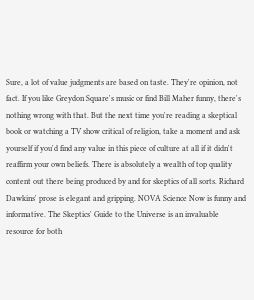Sure, a lot of value judgments are based on taste. They're opinion, not fact. If you like Greydon Square's music or find Bill Maher funny, there's nothing wrong with that. But the next time you're reading a skeptical book or watching a TV show critical of religion, take a moment and ask yourself if you'd find any value in this piece of culture at all if it didn't reaffirm your own beliefs. There is absolutely a wealth of top quality content out there being produced by and for skeptics of all sorts. Richard Dawkins' prose is elegant and gripping. NOVA Science Now is funny and informative. The Skeptics' Guide to the Universe is an invaluable resource for both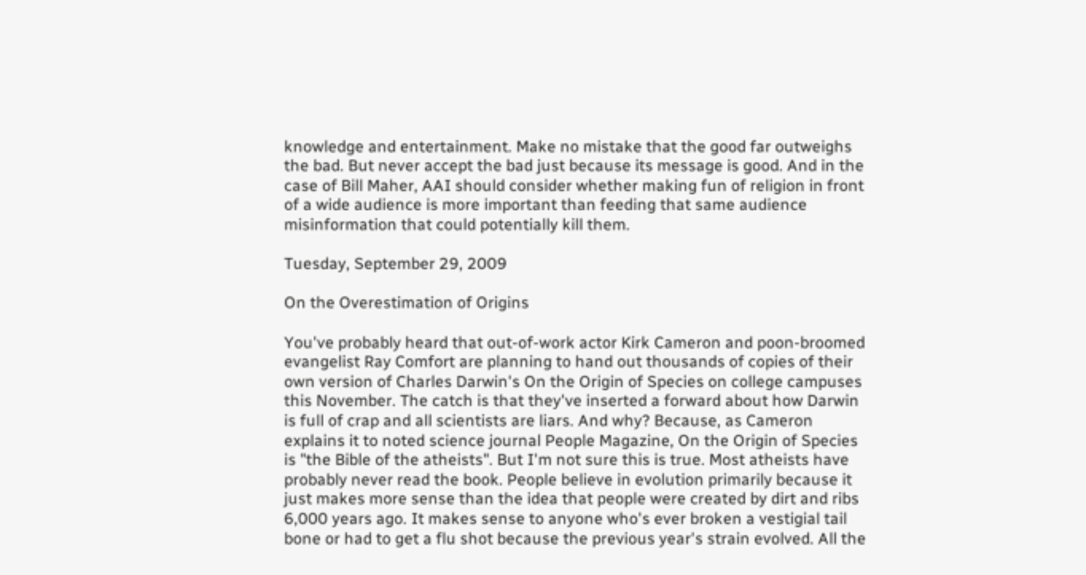knowledge and entertainment. Make no mistake that the good far outweighs the bad. But never accept the bad just because its message is good. And in the case of Bill Maher, AAI should consider whether making fun of religion in front of a wide audience is more important than feeding that same audience misinformation that could potentially kill them.

Tuesday, September 29, 2009

On the Overestimation of Origins

You've probably heard that out-of-work actor Kirk Cameron and poon-broomed evangelist Ray Comfort are planning to hand out thousands of copies of their own version of Charles Darwin's On the Origin of Species on college campuses this November. The catch is that they've inserted a forward about how Darwin is full of crap and all scientists are liars. And why? Because, as Cameron explains it to noted science journal People Magazine, On the Origin of Species is "the Bible of the atheists". But I'm not sure this is true. Most atheists have probably never read the book. People believe in evolution primarily because it just makes more sense than the idea that people were created by dirt and ribs 6,000 years ago. It makes sense to anyone who's ever broken a vestigial tail bone or had to get a flu shot because the previous year's strain evolved. All the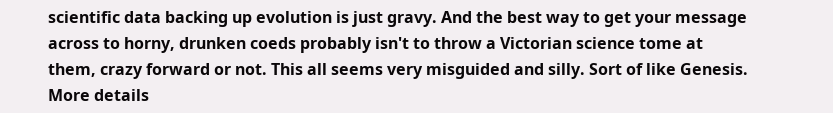scientific data backing up evolution is just gravy. And the best way to get your message across to horny, drunken coeds probably isn't to throw a Victorian science tome at them, crazy forward or not. This all seems very misguided and silly. Sort of like Genesis. More details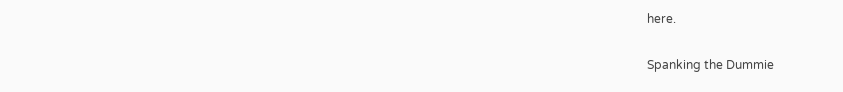here.

Spanking the Dummie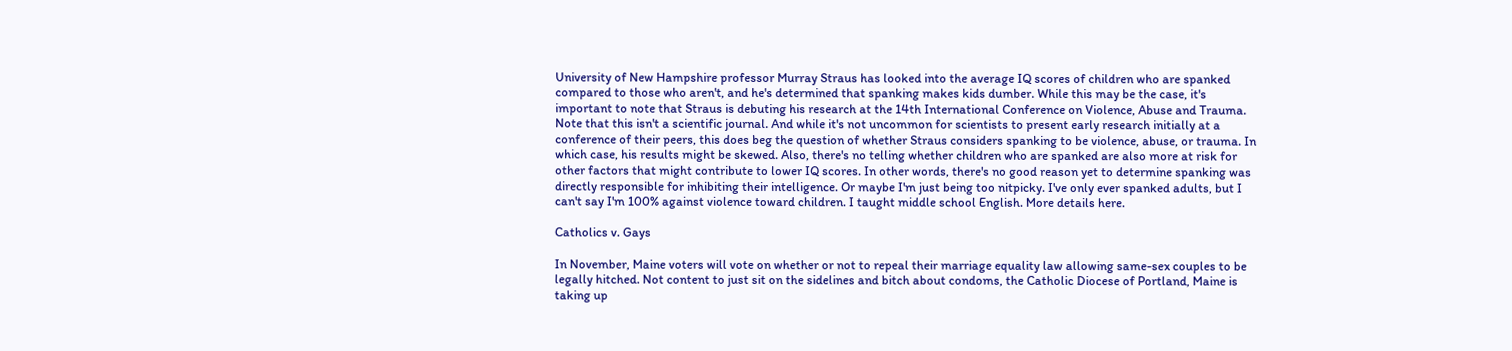University of New Hampshire professor Murray Straus has looked into the average IQ scores of children who are spanked compared to those who aren't, and he's determined that spanking makes kids dumber. While this may be the case, it's important to note that Straus is debuting his research at the 14th International Conference on Violence, Abuse and Trauma. Note that this isn't a scientific journal. And while it's not uncommon for scientists to present early research initially at a conference of their peers, this does beg the question of whether Straus considers spanking to be violence, abuse, or trauma. In which case, his results might be skewed. Also, there's no telling whether children who are spanked are also more at risk for other factors that might contribute to lower IQ scores. In other words, there's no good reason yet to determine spanking was directly responsible for inhibiting their intelligence. Or maybe I'm just being too nitpicky. I've only ever spanked adults, but I can't say I'm 100% against violence toward children. I taught middle school English. More details here.

Catholics v. Gays

In November, Maine voters will vote on whether or not to repeal their marriage equality law allowing same-sex couples to be legally hitched. Not content to just sit on the sidelines and bitch about condoms, the Catholic Diocese of Portland, Maine is taking up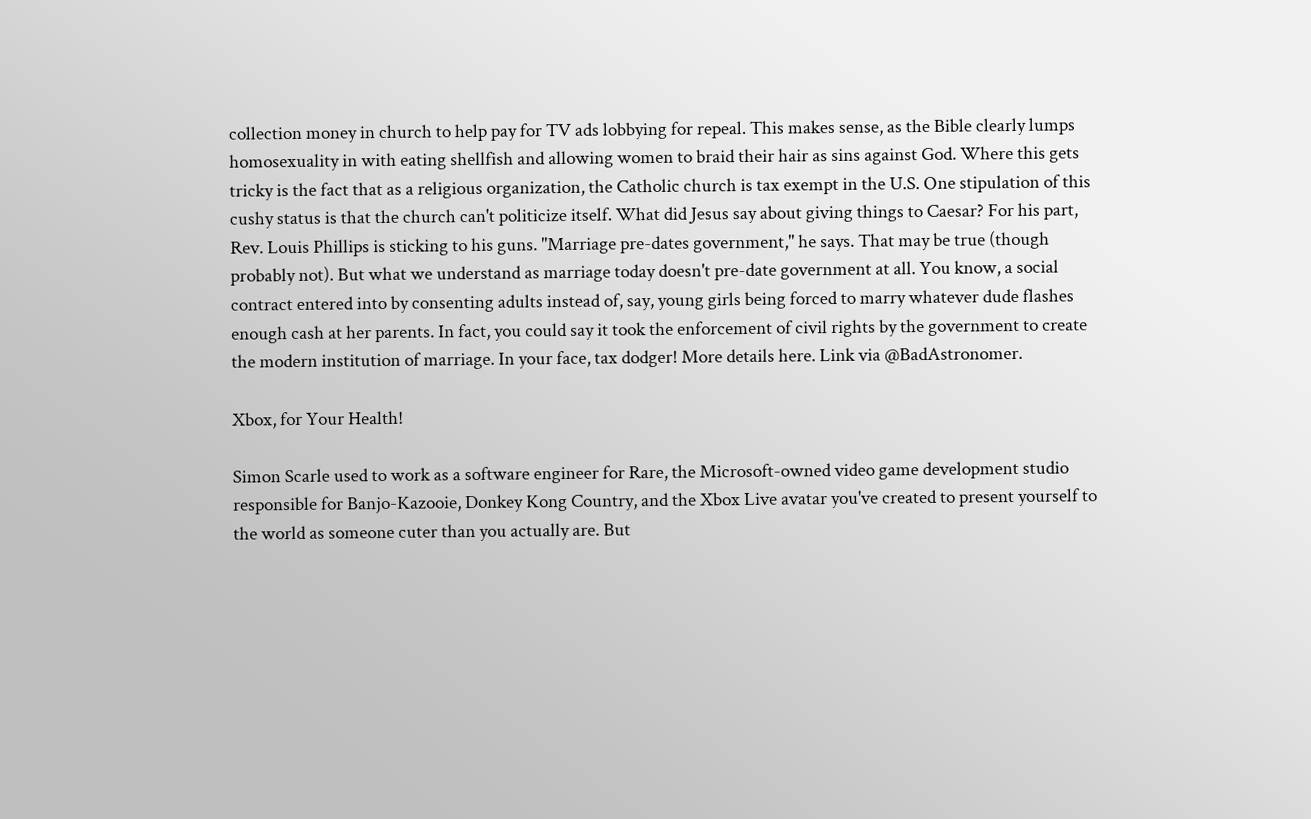collection money in church to help pay for TV ads lobbying for repeal. This makes sense, as the Bible clearly lumps homosexuality in with eating shellfish and allowing women to braid their hair as sins against God. Where this gets tricky is the fact that as a religious organization, the Catholic church is tax exempt in the U.S. One stipulation of this cushy status is that the church can't politicize itself. What did Jesus say about giving things to Caesar? For his part, Rev. Louis Phillips is sticking to his guns. "Marriage pre-dates government," he says. That may be true (though probably not). But what we understand as marriage today doesn't pre-date government at all. You know, a social contract entered into by consenting adults instead of, say, young girls being forced to marry whatever dude flashes enough cash at her parents. In fact, you could say it took the enforcement of civil rights by the government to create the modern institution of marriage. In your face, tax dodger! More details here. Link via @BadAstronomer.

Xbox, for Your Health!

Simon Scarle used to work as a software engineer for Rare, the Microsoft-owned video game development studio responsible for Banjo-Kazooie, Donkey Kong Country, and the Xbox Live avatar you've created to present yourself to the world as someone cuter than you actually are. But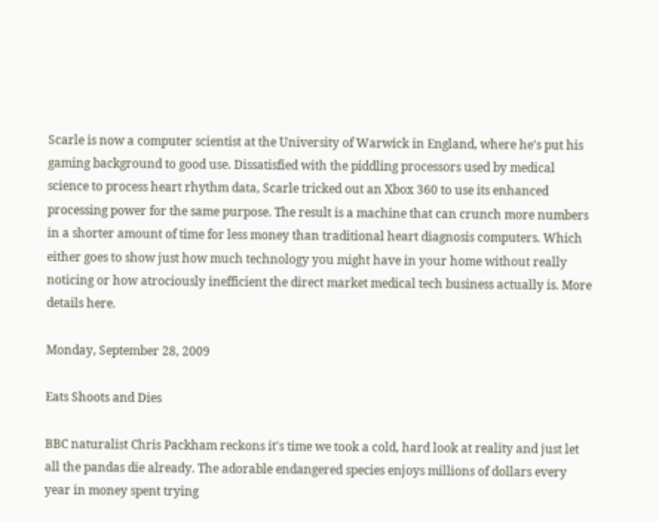Scarle is now a computer scientist at the University of Warwick in England, where he's put his gaming background to good use. Dissatisfied with the piddling processors used by medical science to process heart rhythm data, Scarle tricked out an Xbox 360 to use its enhanced processing power for the same purpose. The result is a machine that can crunch more numbers in a shorter amount of time for less money than traditional heart diagnosis computers. Which either goes to show just how much technology you might have in your home without really noticing or how atrociously inefficient the direct market medical tech business actually is. More details here.

Monday, September 28, 2009

Eats Shoots and Dies

BBC naturalist Chris Packham reckons it's time we took a cold, hard look at reality and just let all the pandas die already. The adorable endangered species enjoys millions of dollars every year in money spent trying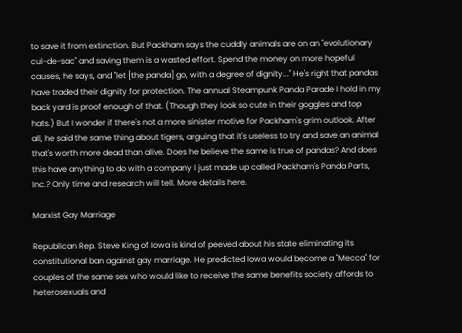to save it from extinction. But Packham says the cuddly animals are on an "evolutionary cul-de-sac" and saving them is a wasted effort. Spend the money on more hopeful causes, he says, and "let [the panda] go, with a degree of dignity..." He's right that pandas have traded their dignity for protection. The annual Steampunk Panda Parade I hold in my back yard is proof enough of that. (Though they look so cute in their goggles and top hats.) But I wonder if there's not a more sinister motive for Packham's grim outlook. After all, he said the same thing about tigers, arguing that it's useless to try and save an animal that's worth more dead than alive. Does he believe the same is true of pandas? And does this have anything to do with a company I just made up called Packham's Panda Parts, Inc.? Only time and research will tell. More details here.

Marxist Gay Marriage

Republican Rep. Steve King of Iowa is kind of peeved about his state eliminating its constitutional ban against gay marriage. He predicted Iowa would become a "Mecca" for couples of the same sex who would like to receive the same benefits society affords to heterosexuals and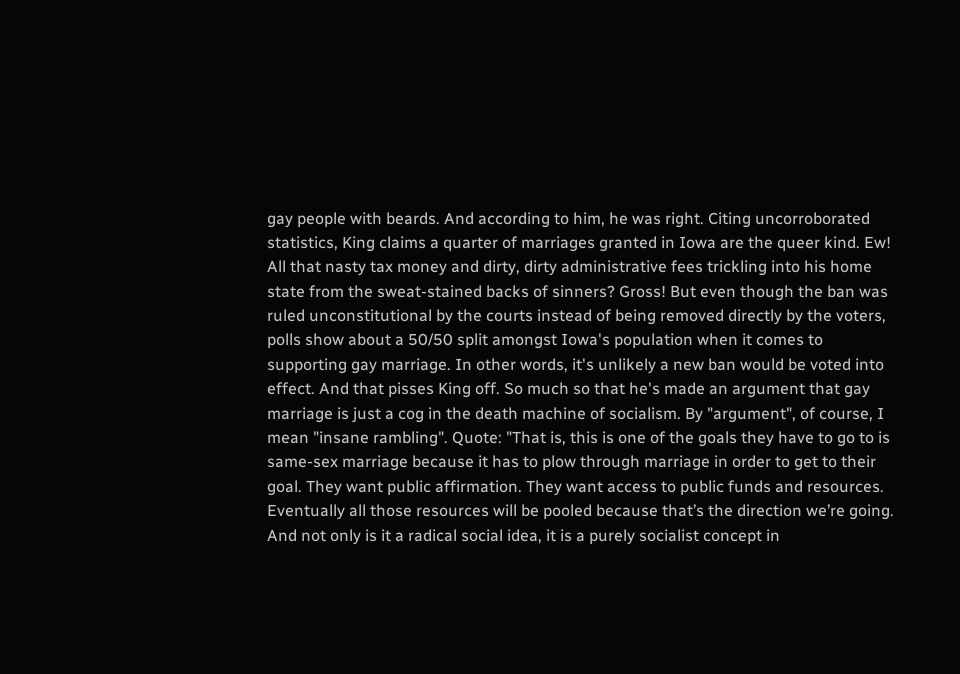gay people with beards. And according to him, he was right. Citing uncorroborated statistics, King claims a quarter of marriages granted in Iowa are the queer kind. Ew! All that nasty tax money and dirty, dirty administrative fees trickling into his home state from the sweat-stained backs of sinners? Gross! But even though the ban was ruled unconstitutional by the courts instead of being removed directly by the voters, polls show about a 50/50 split amongst Iowa's population when it comes to supporting gay marriage. In other words, it's unlikely a new ban would be voted into effect. And that pisses King off. So much so that he's made an argument that gay marriage is just a cog in the death machine of socialism. By "argument", of course, I mean "insane rambling". Quote: "That is, this is one of the goals they have to go to is same-sex marriage because it has to plow through marriage in order to get to their goal. They want public affirmation. They want access to public funds and resources. Eventually all those resources will be pooled because that’s the direction we’re going. And not only is it a radical social idea, it is a purely socialist concept in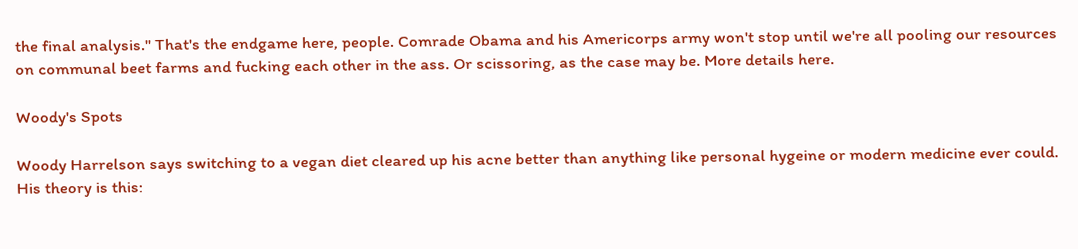the final analysis." That's the endgame here, people. Comrade Obama and his Americorps army won't stop until we're all pooling our resources on communal beet farms and fucking each other in the ass. Or scissoring, as the case may be. More details here.

Woody's Spots

Woody Harrelson says switching to a vegan diet cleared up his acne better than anything like personal hygeine or modern medicine ever could. His theory is this: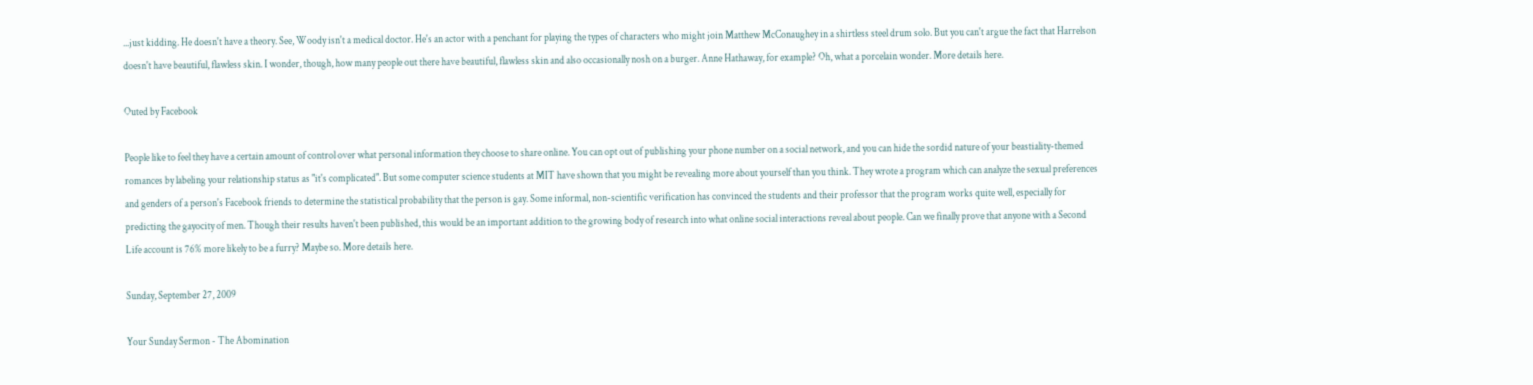...just kidding. He doesn't have a theory. See, Woody isn't a medical doctor. He's an actor with a penchant for playing the types of characters who might join Matthew McConaughey in a shirtless steel drum solo. But you can't argue the fact that Harrelson doesn't have beautiful, flawless skin. I wonder, though, how many people out there have beautiful, flawless skin and also occasionally nosh on a burger. Anne Hathaway, for example? Oh, what a porcelain wonder. More details here.

Outed by Facebook

People like to feel they have a certain amount of control over what personal information they choose to share online. You can opt out of publishing your phone number on a social network, and you can hide the sordid nature of your beastiality-themed romances by labeling your relationship status as "it's complicated". But some computer science students at MIT have shown that you might be revealing more about yourself than you think. They wrote a program which can analyze the sexual preferences and genders of a person's Facebook friends to determine the statistical probability that the person is gay. Some informal, non-scientific verification has convinced the students and their professor that the program works quite well, especially for predicting the gayocity of men. Though their results haven't been published, this would be an important addition to the growing body of research into what online social interactions reveal about people. Can we finally prove that anyone with a Second Life account is 76% more likely to be a furry? Maybe so. More details here.

Sunday, September 27, 2009

Your Sunday Sermon - The Abomination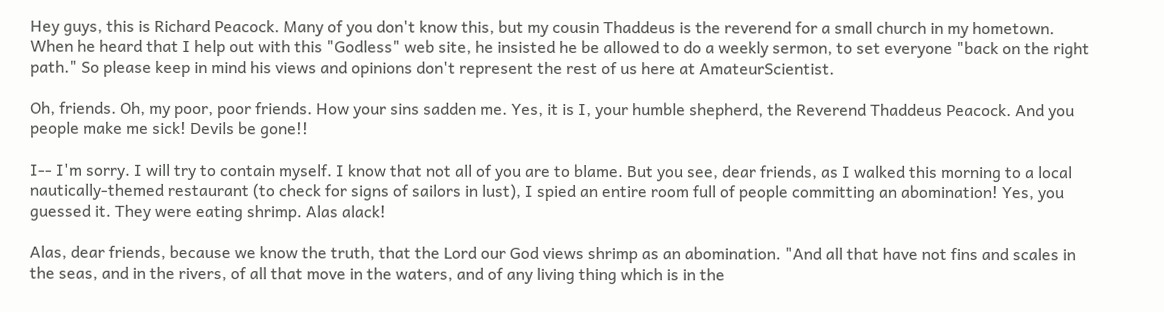Hey guys, this is Richard Peacock. Many of you don't know this, but my cousin Thaddeus is the reverend for a small church in my hometown. When he heard that I help out with this "Godless" web site, he insisted he be allowed to do a weekly sermon, to set everyone "back on the right path." So please keep in mind his views and opinions don't represent the rest of us here at AmateurScientist.

Oh, friends. Oh, my poor, poor friends. How your sins sadden me. Yes, it is I, your humble shepherd, the Reverend Thaddeus Peacock. And you people make me sick! Devils be gone!!

I-- I'm sorry. I will try to contain myself. I know that not all of you are to blame. But you see, dear friends, as I walked this morning to a local nautically-themed restaurant (to check for signs of sailors in lust), I spied an entire room full of people committing an abomination! Yes, you guessed it. They were eating shrimp. Alas alack!

Alas, dear friends, because we know the truth, that the Lord our God views shrimp as an abomination. "And all that have not fins and scales in the seas, and in the rivers, of all that move in the waters, and of any living thing which is in the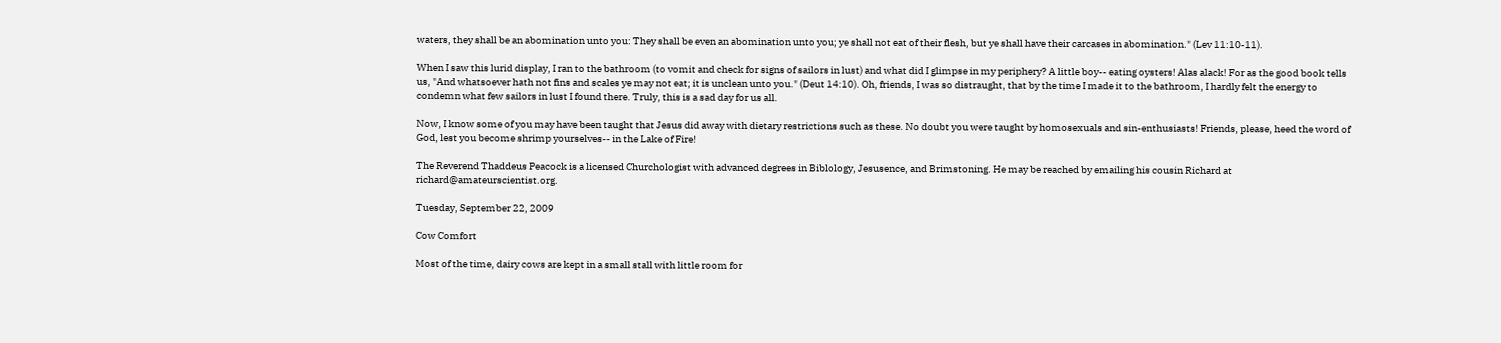waters, they shall be an abomination unto you: They shall be even an abomination unto you; ye shall not eat of their flesh, but ye shall have their carcases in abomination." (Lev 11:10-11).

When I saw this lurid display, I ran to the bathroom (to vomit and check for signs of sailors in lust) and what did I glimpse in my periphery? A little boy-- eating oysters! Alas alack! For as the good book tells us, "And whatsoever hath not fins and scales ye may not eat; it is unclean unto you." (Deut 14:10). Oh, friends, I was so distraught, that by the time I made it to the bathroom, I hardly felt the energy to condemn what few sailors in lust I found there. Truly, this is a sad day for us all.

Now, I know some of you may have been taught that Jesus did away with dietary restrictions such as these. No doubt you were taught by homosexuals and sin-enthusiasts! Friends, please, heed the word of God, lest you become shrimp yourselves-- in the Lake of Fire!

The Reverend Thaddeus Peacock is a licensed Churchologist with advanced degrees in Biblology, Jesusence, and Brimstoning. He may be reached by emailing his cousin Richard at richard@amateurscientist.org.

Tuesday, September 22, 2009

Cow Comfort

Most of the time, dairy cows are kept in a small stall with little room for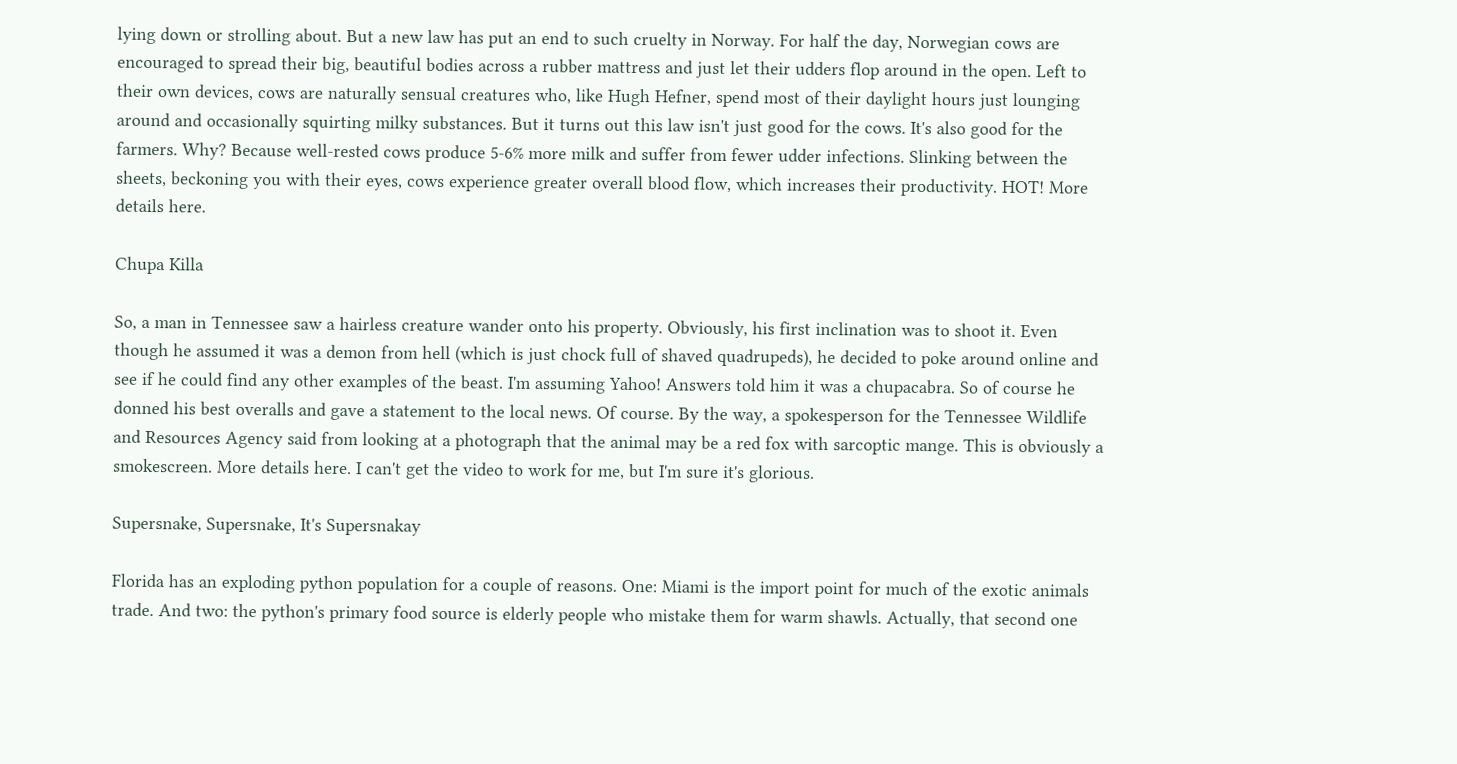lying down or strolling about. But a new law has put an end to such cruelty in Norway. For half the day, Norwegian cows are encouraged to spread their big, beautiful bodies across a rubber mattress and just let their udders flop around in the open. Left to their own devices, cows are naturally sensual creatures who, like Hugh Hefner, spend most of their daylight hours just lounging around and occasionally squirting milky substances. But it turns out this law isn't just good for the cows. It's also good for the farmers. Why? Because well-rested cows produce 5-6% more milk and suffer from fewer udder infections. Slinking between the sheets, beckoning you with their eyes, cows experience greater overall blood flow, which increases their productivity. HOT! More details here.

Chupa Killa

So, a man in Tennessee saw a hairless creature wander onto his property. Obviously, his first inclination was to shoot it. Even though he assumed it was a demon from hell (which is just chock full of shaved quadrupeds), he decided to poke around online and see if he could find any other examples of the beast. I'm assuming Yahoo! Answers told him it was a chupacabra. So of course he donned his best overalls and gave a statement to the local news. Of course. By the way, a spokesperson for the Tennessee Wildlife and Resources Agency said from looking at a photograph that the animal may be a red fox with sarcoptic mange. This is obviously a smokescreen. More details here. I can't get the video to work for me, but I'm sure it's glorious.

Supersnake, Supersnake, It's Supersnakay

Florida has an exploding python population for a couple of reasons. One: Miami is the import point for much of the exotic animals trade. And two: the python's primary food source is elderly people who mistake them for warm shawls. Actually, that second one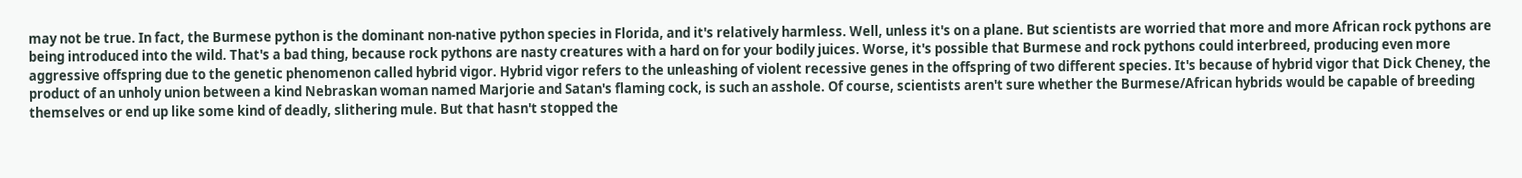may not be true. In fact, the Burmese python is the dominant non-native python species in Florida, and it's relatively harmless. Well, unless it's on a plane. But scientists are worried that more and more African rock pythons are being introduced into the wild. That's a bad thing, because rock pythons are nasty creatures with a hard on for your bodily juices. Worse, it's possible that Burmese and rock pythons could interbreed, producing even more aggressive offspring due to the genetic phenomenon called hybrid vigor. Hybrid vigor refers to the unleashing of violent recessive genes in the offspring of two different species. It's because of hybrid vigor that Dick Cheney, the product of an unholy union between a kind Nebraskan woman named Marjorie and Satan's flaming cock, is such an asshole. Of course, scientists aren't sure whether the Burmese/African hybrids would be capable of breeding themselves or end up like some kind of deadly, slithering mule. But that hasn't stopped the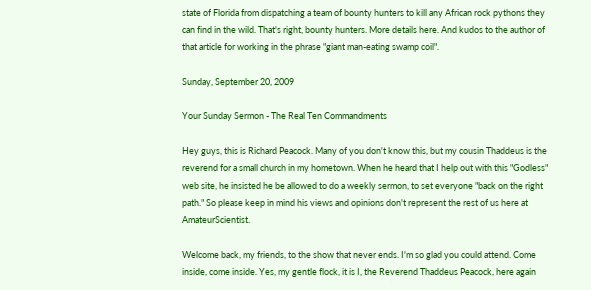state of Florida from dispatching a team of bounty hunters to kill any African rock pythons they can find in the wild. That's right, bounty hunters. More details here. And kudos to the author of that article for working in the phrase "giant man-eating swamp coil".

Sunday, September 20, 2009

Your Sunday Sermon - The Real Ten Commandments

Hey guys, this is Richard Peacock. Many of you don't know this, but my cousin Thaddeus is the reverend for a small church in my hometown. When he heard that I help out with this "Godless" web site, he insisted he be allowed to do a weekly sermon, to set everyone "back on the right path." So please keep in mind his views and opinions don't represent the rest of us here at AmateurScientist.

Welcome back, my friends, to the show that never ends. I'm so glad you could attend. Come inside, come inside. Yes, my gentle flock, it is I, the Reverend Thaddeus Peacock, here again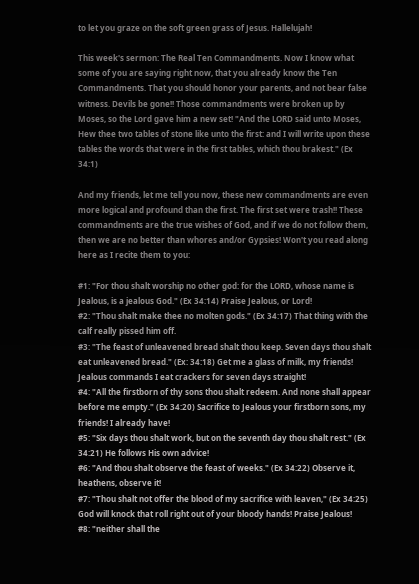to let you graze on the soft green grass of Jesus. Hallelujah!

This week's sermon: The Real Ten Commandments. Now I know what some of you are saying right now, that you already know the Ten Commandments. That you should honor your parents, and not bear false witness. Devils be gone!! Those commandments were broken up by Moses, so the Lord gave him a new set! "And the LORD said unto Moses, Hew thee two tables of stone like unto the first: and I will write upon these tables the words that were in the first tables, which thou brakest." (Ex 34:1)

And my friends, let me tell you now, these new commandments are even more logical and profound than the first. The first set were trash!! These commandments are the true wishes of God, and if we do not follow them, then we are no better than whores and/or Gypsies! Won't you read along here as I recite them to you:

#1: "For thou shalt worship no other god: for the LORD, whose name is Jealous, is a jealous God." (Ex 34:14) Praise Jealous, or Lord!
#2: "Thou shalt make thee no molten gods." (Ex 34:17) That thing with the calf really pissed him off.
#3: "The feast of unleavened bread shalt thou keep. Seven days thou shalt eat unleavened bread." (Ex: 34:18) Get me a glass of milk, my friends! Jealous commands I eat crackers for seven days straight!
#4: "All the firstborn of thy sons thou shalt redeem. And none shall appear before me empty." (Ex 34:20) Sacrifice to Jealous your firstborn sons, my friends! I already have!
#5: "Six days thou shalt work, but on the seventh day thou shalt rest." (Ex 34:21) He follows His own advice!
#6: "And thou shalt observe the feast of weeks." (Ex 34:22) Observe it, heathens, observe it!
#7: "Thou shalt not offer the blood of my sacrifice with leaven," (Ex 34:25) God will knock that roll right out of your bloody hands! Praise Jealous!
#8: "neither shall the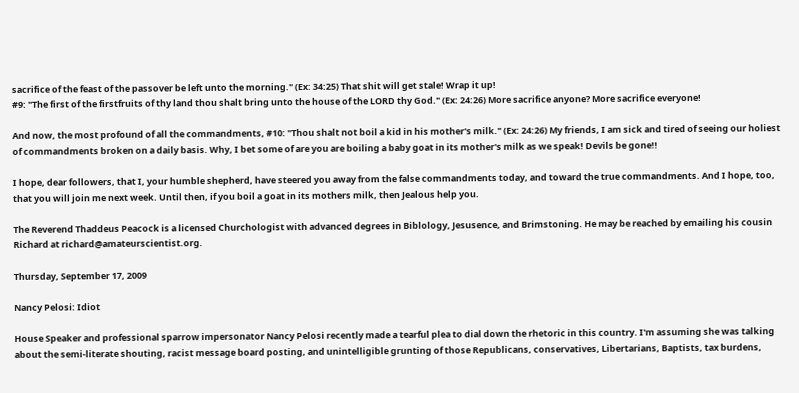sacrifice of the feast of the passover be left unto the morning." (Ex: 34:25) That shit will get stale! Wrap it up!
#9: "The first of the firstfruits of thy land thou shalt bring unto the house of the LORD thy God." (Ex: 24:26) More sacrifice anyone? More sacrifice everyone!

And now, the most profound of all the commandments, #10: "Thou shalt not boil a kid in his mother's milk." (Ex: 24:26) My friends, I am sick and tired of seeing our holiest of commandments broken on a daily basis. Why, I bet some of are you are boiling a baby goat in its mother's milk as we speak! Devils be gone!!

I hope, dear followers, that I, your humble shepherd, have steered you away from the false commandments today, and toward the true commandments. And I hope, too, that you will join me next week. Until then, if you boil a goat in its mothers milk, then Jealous help you.

The Reverend Thaddeus Peacock is a licensed Churchologist with advanced degrees in Biblology, Jesusence, and Brimstoning. He may be reached by emailing his cousin Richard at richard@amateurscientist.org.

Thursday, September 17, 2009

Nancy Pelosi: Idiot

House Speaker and professional sparrow impersonator Nancy Pelosi recently made a tearful plea to dial down the rhetoric in this country. I'm assuming she was talking about the semi-literate shouting, racist message board posting, and unintelligible grunting of those Republicans, conservatives, Libertarians, Baptists, tax burdens,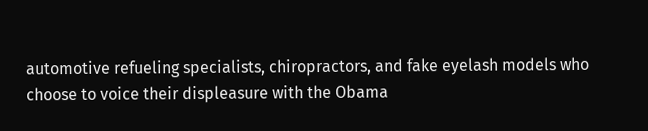automotive refueling specialists, chiropractors, and fake eyelash models who choose to voice their displeasure with the Obama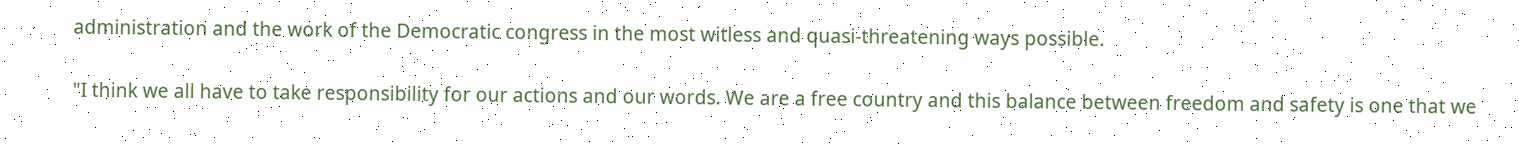administration and the work of the Democratic congress in the most witless and quasi-threatening ways possible.

"I think we all have to take responsibility for our actions and our words. We are a free country and this balance between freedom and safety is one that we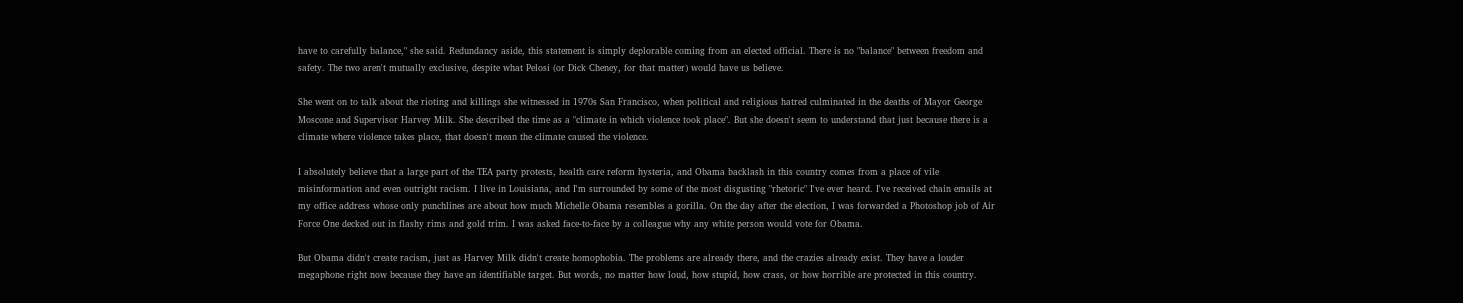have to carefully balance," she said. Redundancy aside, this statement is simply deplorable coming from an elected official. There is no "balance" between freedom and safety. The two aren't mutually exclusive, despite what Pelosi (or Dick Cheney, for that matter) would have us believe.

She went on to talk about the rioting and killings she witnessed in 1970s San Francisco, when political and religious hatred culminated in the deaths of Mayor George Moscone and Supervisor Harvey Milk. She described the time as a "climate in which violence took place". But she doesn't seem to understand that just because there is a climate where violence takes place, that doesn't mean the climate caused the violence.

I absolutely believe that a large part of the TEA party protests, health care reform hysteria, and Obama backlash in this country comes from a place of vile misinformation and even outright racism. I live in Louisiana, and I'm surrounded by some of the most disgusting "rhetoric" I've ever heard. I've received chain emails at my office address whose only punchlines are about how much Michelle Obama resembles a gorilla. On the day after the election, I was forwarded a Photoshop job of Air Force One decked out in flashy rims and gold trim. I was asked face-to-face by a colleague why any white person would vote for Obama.

But Obama didn't create racism, just as Harvey Milk didn't create homophobia. The problems are already there, and the crazies already exist. They have a louder megaphone right now because they have an identifiable target. But words, no matter how loud, how stupid, how crass, or how horrible are protected in this country.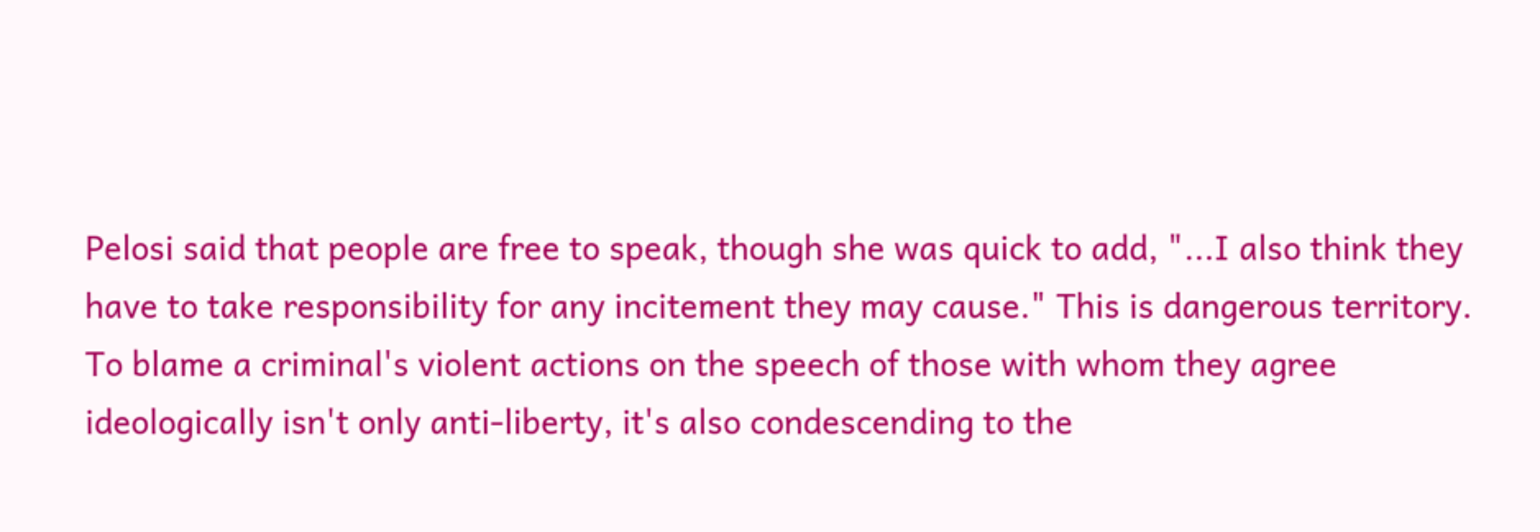Pelosi said that people are free to speak, though she was quick to add, "...I also think they have to take responsibility for any incitement they may cause." This is dangerous territory. To blame a criminal's violent actions on the speech of those with whom they agree ideologically isn't only anti-liberty, it's also condescending to the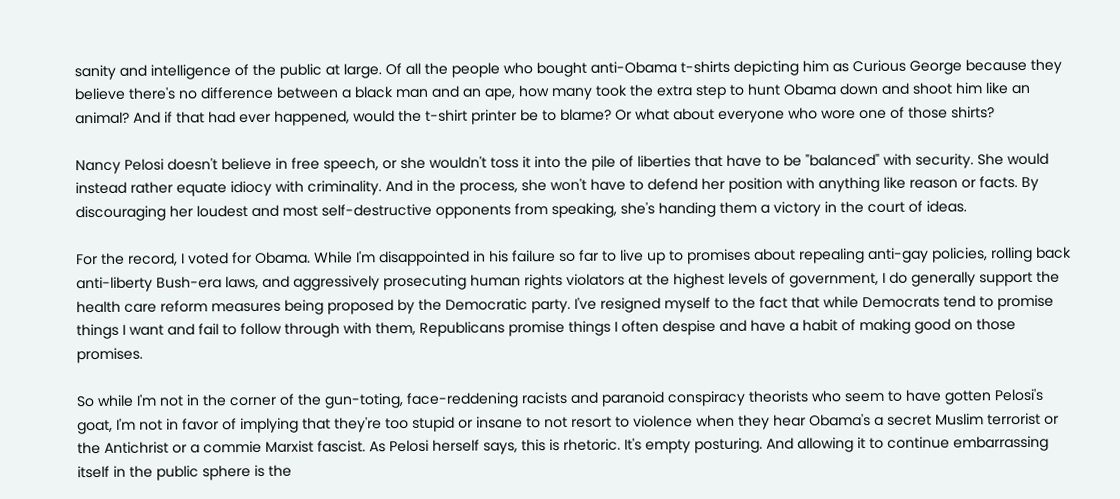sanity and intelligence of the public at large. Of all the people who bought anti-Obama t-shirts depicting him as Curious George because they believe there's no difference between a black man and an ape, how many took the extra step to hunt Obama down and shoot him like an animal? And if that had ever happened, would the t-shirt printer be to blame? Or what about everyone who wore one of those shirts?

Nancy Pelosi doesn't believe in free speech, or she wouldn't toss it into the pile of liberties that have to be "balanced" with security. She would instead rather equate idiocy with criminality. And in the process, she won't have to defend her position with anything like reason or facts. By discouraging her loudest and most self-destructive opponents from speaking, she's handing them a victory in the court of ideas.

For the record, I voted for Obama. While I'm disappointed in his failure so far to live up to promises about repealing anti-gay policies, rolling back anti-liberty Bush-era laws, and aggressively prosecuting human rights violators at the highest levels of government, I do generally support the health care reform measures being proposed by the Democratic party. I've resigned myself to the fact that while Democrats tend to promise things I want and fail to follow through with them, Republicans promise things I often despise and have a habit of making good on those promises.

So while I'm not in the corner of the gun-toting, face-reddening racists and paranoid conspiracy theorists who seem to have gotten Pelosi's goat, I'm not in favor of implying that they're too stupid or insane to not resort to violence when they hear Obama's a secret Muslim terrorist or the Antichrist or a commie Marxist fascist. As Pelosi herself says, this is rhetoric. It's empty posturing. And allowing it to continue embarrassing itself in the public sphere is the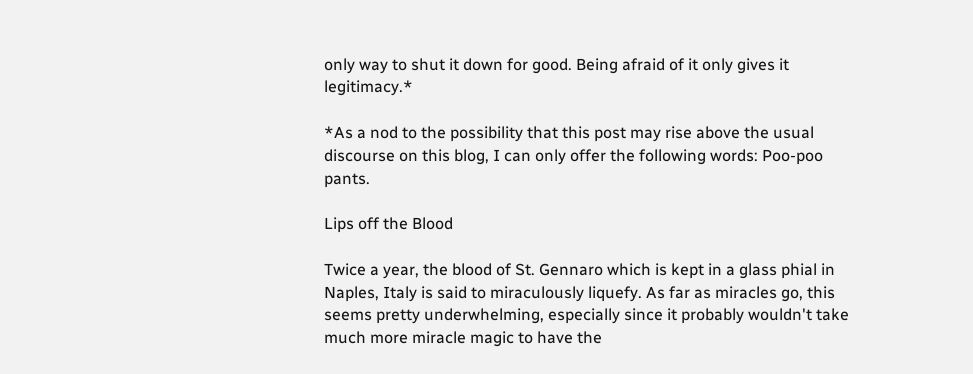only way to shut it down for good. Being afraid of it only gives it legitimacy.*

*As a nod to the possibility that this post may rise above the usual discourse on this blog, I can only offer the following words: Poo-poo pants.

Lips off the Blood

Twice a year, the blood of St. Gennaro which is kept in a glass phial in Naples, Italy is said to miraculously liquefy. As far as miracles go, this seems pretty underwhelming, especially since it probably wouldn't take much more miracle magic to have the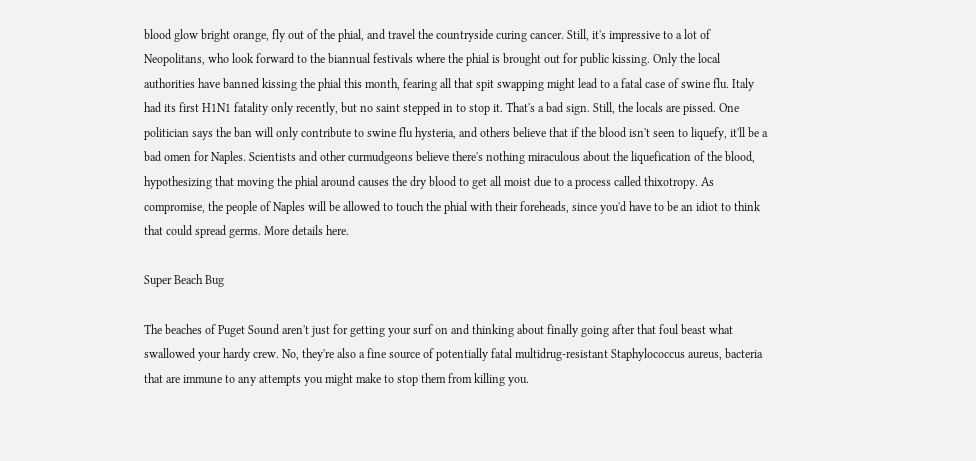blood glow bright orange, fly out of the phial, and travel the countryside curing cancer. Still, it's impressive to a lot of Neopolitans, who look forward to the biannual festivals where the phial is brought out for public kissing. Only the local authorities have banned kissing the phial this month, fearing all that spit swapping might lead to a fatal case of swine flu. Italy had its first H1N1 fatality only recently, but no saint stepped in to stop it. That's a bad sign. Still, the locals are pissed. One politician says the ban will only contribute to swine flu hysteria, and others believe that if the blood isn't seen to liquefy, it'll be a bad omen for Naples. Scientists and other curmudgeons believe there's nothing miraculous about the liquefication of the blood, hypothesizing that moving the phial around causes the dry blood to get all moist due to a process called thixotropy. As compromise, the people of Naples will be allowed to touch the phial with their foreheads, since you'd have to be an idiot to think that could spread germs. More details here.

Super Beach Bug

The beaches of Puget Sound aren't just for getting your surf on and thinking about finally going after that foul beast what swallowed your hardy crew. No, they're also a fine source of potentially fatal multidrug-resistant Staphylococcus aureus, bacteria that are immune to any attempts you might make to stop them from killing you.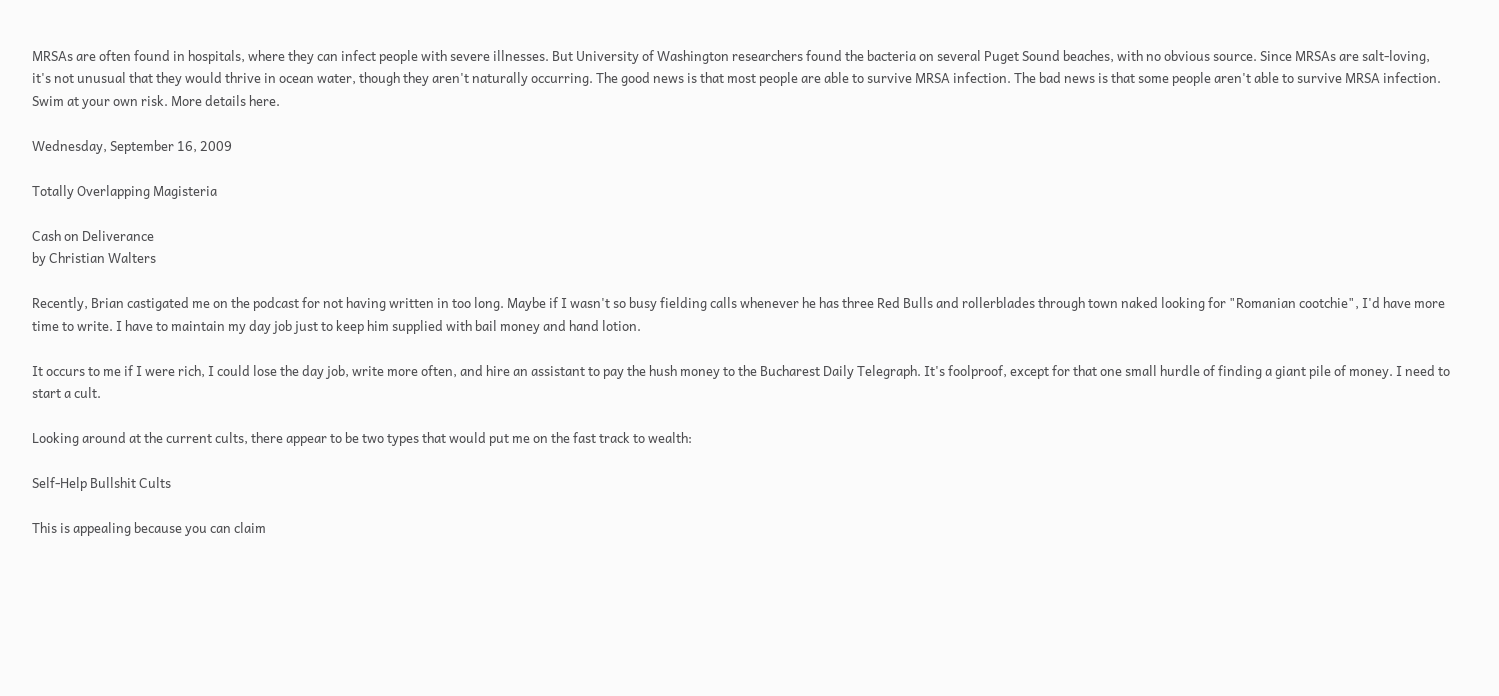MRSAs are often found in hospitals, where they can infect people with severe illnesses. But University of Washington researchers found the bacteria on several Puget Sound beaches, with no obvious source. Since MRSAs are salt-loving, it's not unusual that they would thrive in ocean water, though they aren't naturally occurring. The good news is that most people are able to survive MRSA infection. The bad news is that some people aren't able to survive MRSA infection. Swim at your own risk. More details here.

Wednesday, September 16, 2009

Totally Overlapping Magisteria

Cash on Deliverance
by Christian Walters

Recently, Brian castigated me on the podcast for not having written in too long. Maybe if I wasn't so busy fielding calls whenever he has three Red Bulls and rollerblades through town naked looking for "Romanian cootchie", I'd have more time to write. I have to maintain my day job just to keep him supplied with bail money and hand lotion.

It occurs to me if I were rich, I could lose the day job, write more often, and hire an assistant to pay the hush money to the Bucharest Daily Telegraph. It's foolproof, except for that one small hurdle of finding a giant pile of money. I need to start a cult.

Looking around at the current cults, there appear to be two types that would put me on the fast track to wealth:

Self-Help Bullshit Cults

This is appealing because you can claim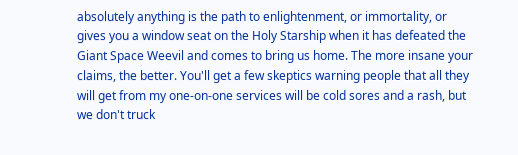absolutely anything is the path to enlightenment, or immortality, or gives you a window seat on the Holy Starship when it has defeated the Giant Space Weevil and comes to bring us home. The more insane your claims, the better. You'll get a few skeptics warning people that all they will get from my one-on-one services will be cold sores and a rash, but we don't truck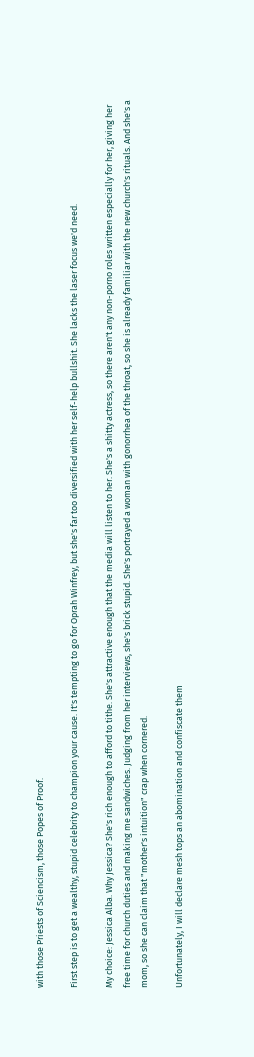with those Priests of Sciencism, those Popes of Proof.

First step is to get a wealthy, stupid celebrity to champion your cause. It's tempting to go for Oprah Winfrey, but she's far too diversified with her self-help bullshit. She lacks the laser focus we'd need.

My choice: Jessica Alba. Why Jessica? She's rich enough to afford to tithe. She's attractive enough that the media will listen to her. She's a shitty actress, so there aren't any non-porno roles written especially for her, giving her free time for church duties and making me sandwiches. Judging from her interviews, she's brick stupid. She's portrayed a woman with gonorrhea of the throat, so she is already familiar with the new church's rituals. And she's a mom, so she can claim that "mother's intuition" crap when cornered.

Unfortunately, I will declare mesh tops an abomination and confiscate them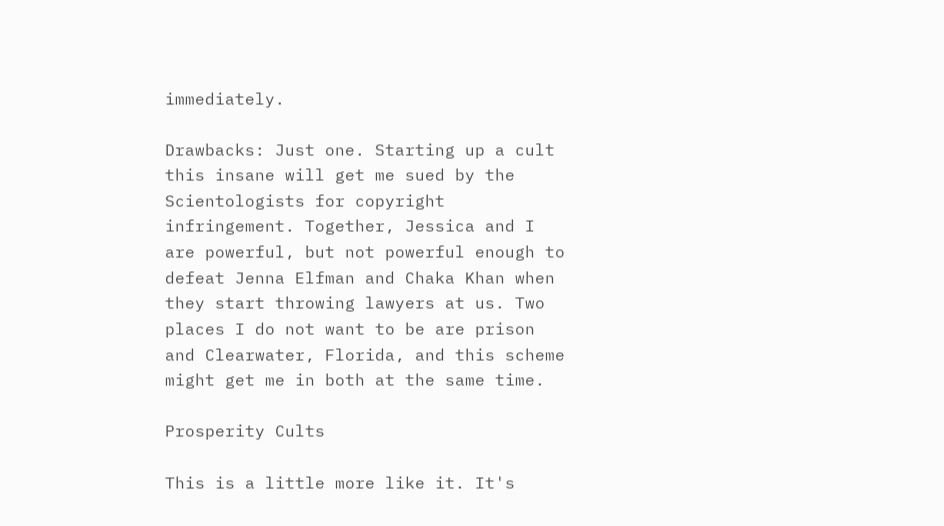immediately.

Drawbacks: Just one. Starting up a cult this insane will get me sued by the Scientologists for copyright infringement. Together, Jessica and I are powerful, but not powerful enough to defeat Jenna Elfman and Chaka Khan when they start throwing lawyers at us. Two places I do not want to be are prison and Clearwater, Florida, and this scheme might get me in both at the same time.

Prosperity Cults

This is a little more like it. It's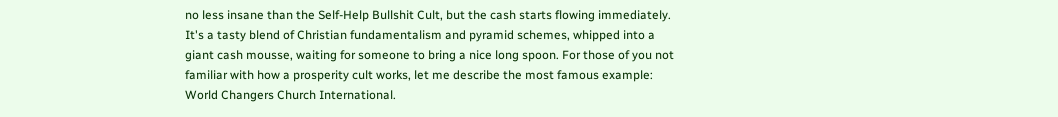no less insane than the Self-Help Bullshit Cult, but the cash starts flowing immediately. It's a tasty blend of Christian fundamentalism and pyramid schemes, whipped into a giant cash mousse, waiting for someone to bring a nice long spoon. For those of you not familiar with how a prosperity cult works, let me describe the most famous example: World Changers Church International.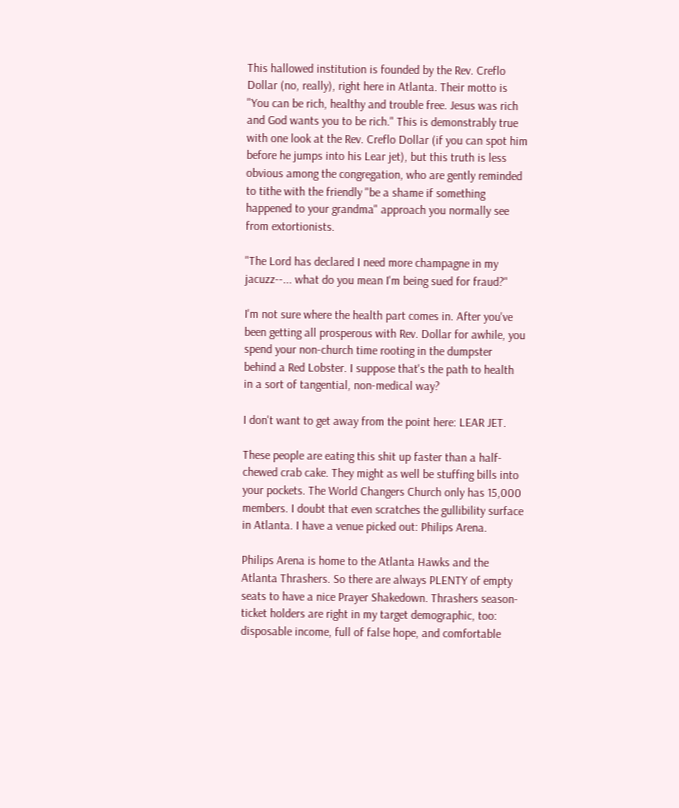This hallowed institution is founded by the Rev. Creflo Dollar (no, really), right here in Atlanta. Their motto is "You can be rich, healthy and trouble free. Jesus was rich and God wants you to be rich." This is demonstrably true with one look at the Rev. Creflo Dollar (if you can spot him before he jumps into his Lear jet), but this truth is less obvious among the congregation, who are gently reminded to tithe with the friendly "be a shame if something happened to your grandma" approach you normally see from extortionists.

"The Lord has declared I need more champagne in my jacuzz--... what do you mean I'm being sued for fraud?"

I'm not sure where the health part comes in. After you've been getting all prosperous with Rev. Dollar for awhile, you spend your non-church time rooting in the dumpster behind a Red Lobster. I suppose that's the path to health in a sort of tangential, non-medical way?

I don't want to get away from the point here: LEAR JET.

These people are eating this shit up faster than a half-chewed crab cake. They might as well be stuffing bills into your pockets. The World Changers Church only has 15,000 members. I doubt that even scratches the gullibility surface in Atlanta. I have a venue picked out: Philips Arena.

Philips Arena is home to the Atlanta Hawks and the Atlanta Thrashers. So there are always PLENTY of empty seats to have a nice Prayer Shakedown. Thrashers season-ticket holders are right in my target demographic, too: disposable income, full of false hope, and comfortable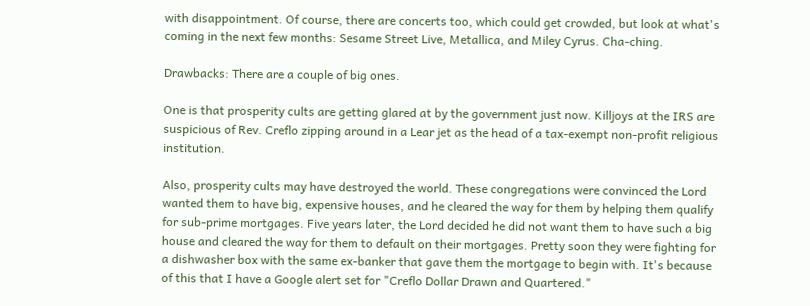with disappointment. Of course, there are concerts too, which could get crowded, but look at what's coming in the next few months: Sesame Street Live, Metallica, and Miley Cyrus. Cha-ching.

Drawbacks: There are a couple of big ones.

One is that prosperity cults are getting glared at by the government just now. Killjoys at the IRS are suspicious of Rev. Creflo zipping around in a Lear jet as the head of a tax-exempt non-profit religious institution.

Also, prosperity cults may have destroyed the world. These congregations were convinced the Lord wanted them to have big, expensive houses, and he cleared the way for them by helping them qualify for sub-prime mortgages. Five years later, the Lord decided he did not want them to have such a big house and cleared the way for them to default on their mortgages. Pretty soon they were fighting for a dishwasher box with the same ex-banker that gave them the mortgage to begin with. It's because of this that I have a Google alert set for "Creflo Dollar Drawn and Quartered."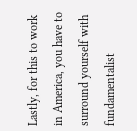Lastly, for this to work in America, you have to surround yourself with fundamentalist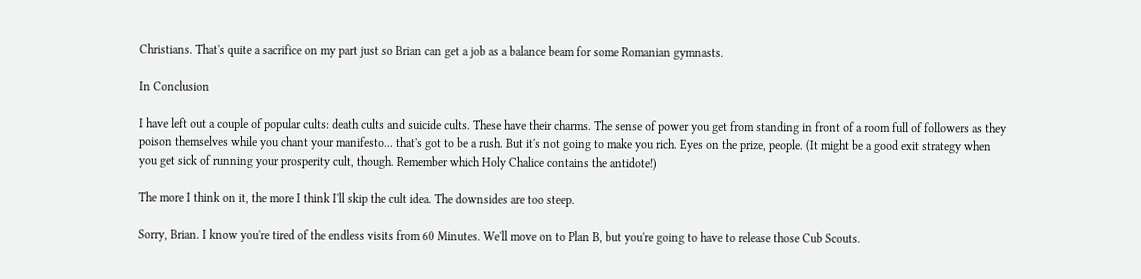Christians. That's quite a sacrifice on my part just so Brian can get a job as a balance beam for some Romanian gymnasts.

In Conclusion

I have left out a couple of popular cults: death cults and suicide cults. These have their charms. The sense of power you get from standing in front of a room full of followers as they poison themselves while you chant your manifesto... that's got to be a rush. But it's not going to make you rich. Eyes on the prize, people. (It might be a good exit strategy when you get sick of running your prosperity cult, though. Remember which Holy Chalice contains the antidote!)

The more I think on it, the more I think I'll skip the cult idea. The downsides are too steep.

Sorry, Brian. I know you're tired of the endless visits from 60 Minutes. We'll move on to Plan B, but you're going to have to release those Cub Scouts.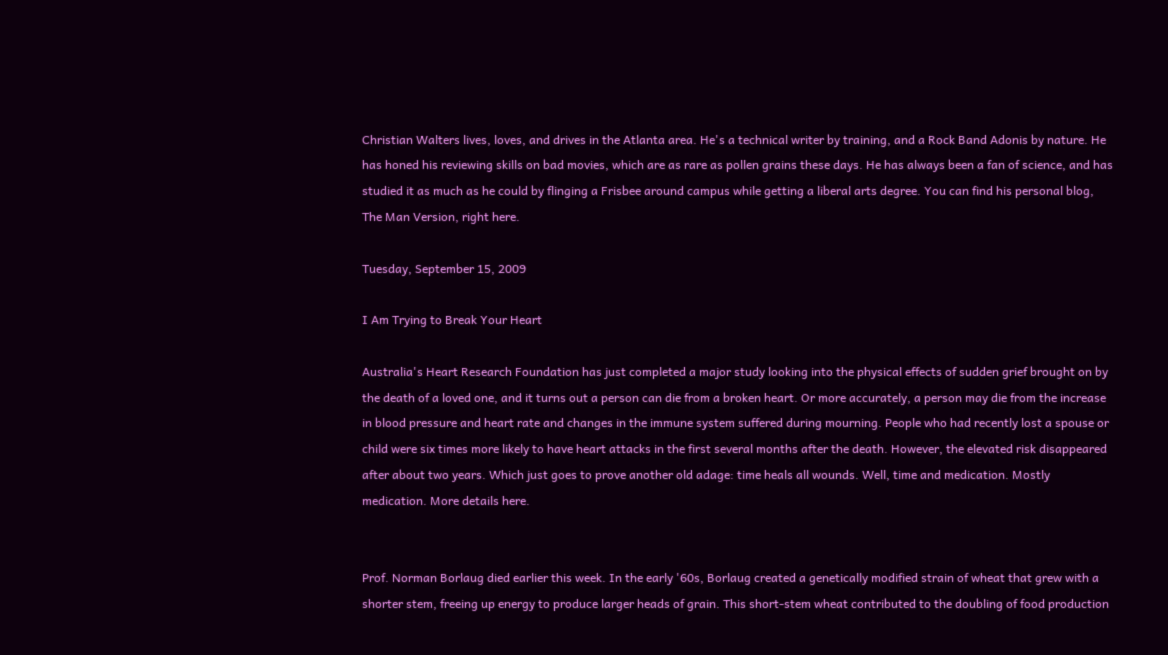Christian Walters lives, loves, and drives in the Atlanta area. He's a technical writer by training, and a Rock Band Adonis by nature. He has honed his reviewing skills on bad movies, which are as rare as pollen grains these days. He has always been a fan of science, and has studied it as much as he could by flinging a Frisbee around campus while getting a liberal arts degree. You can find his personal blog, The Man Version, right here.

Tuesday, September 15, 2009

I Am Trying to Break Your Heart

Australia's Heart Research Foundation has just completed a major study looking into the physical effects of sudden grief brought on by the death of a loved one, and it turns out a person can die from a broken heart. Or more accurately, a person may die from the increase in blood pressure and heart rate and changes in the immune system suffered during mourning. People who had recently lost a spouse or child were six times more likely to have heart attacks in the first several months after the death. However, the elevated risk disappeared after about two years. Which just goes to prove another old adage: time heals all wounds. Well, time and medication. Mostly medication. More details here.


Prof. Norman Borlaug died earlier this week. In the early '60s, Borlaug created a genetically modified strain of wheat that grew with a shorter stem, freeing up energy to produce larger heads of grain. This short-stem wheat contributed to the doubling of food production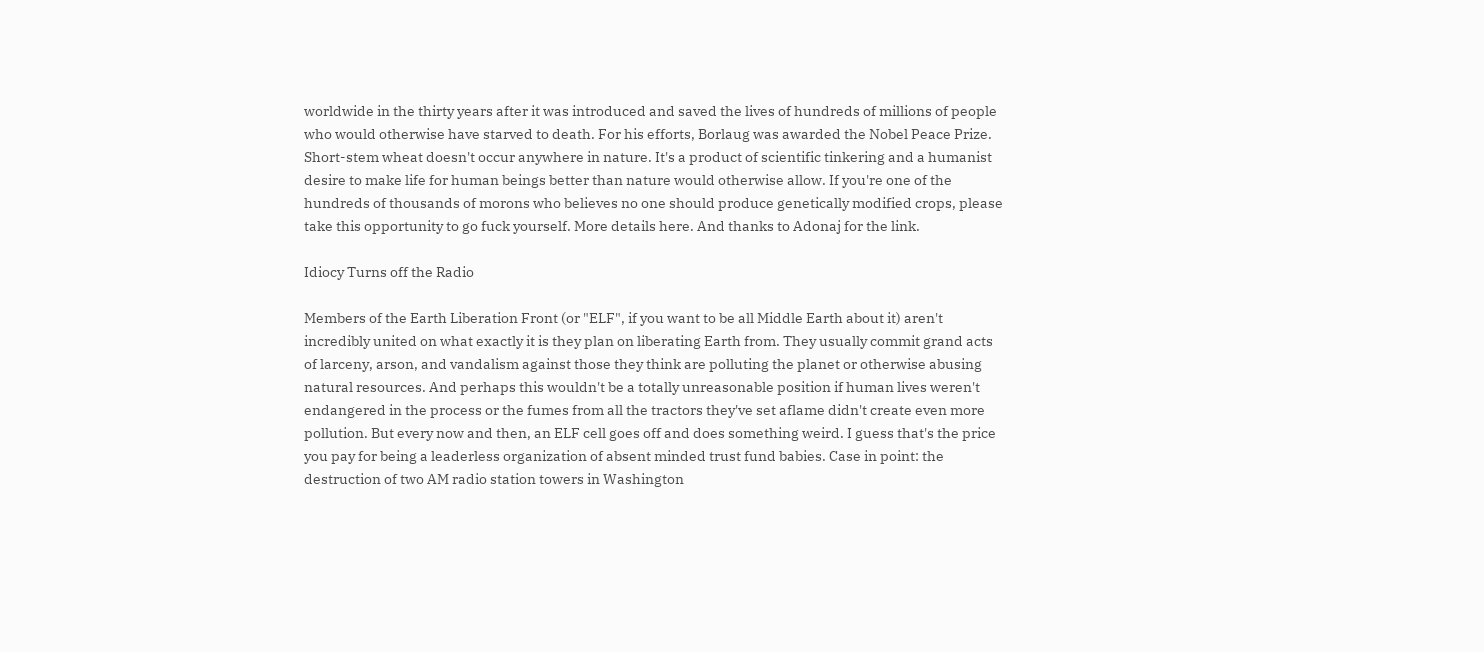worldwide in the thirty years after it was introduced and saved the lives of hundreds of millions of people who would otherwise have starved to death. For his efforts, Borlaug was awarded the Nobel Peace Prize. Short-stem wheat doesn't occur anywhere in nature. It's a product of scientific tinkering and a humanist desire to make life for human beings better than nature would otherwise allow. If you're one of the hundreds of thousands of morons who believes no one should produce genetically modified crops, please take this opportunity to go fuck yourself. More details here. And thanks to Adonaj for the link.

Idiocy Turns off the Radio

Members of the Earth Liberation Front (or "ELF", if you want to be all Middle Earth about it) aren't incredibly united on what exactly it is they plan on liberating Earth from. They usually commit grand acts of larceny, arson, and vandalism against those they think are polluting the planet or otherwise abusing natural resources. And perhaps this wouldn't be a totally unreasonable position if human lives weren't endangered in the process or the fumes from all the tractors they've set aflame didn't create even more pollution. But every now and then, an ELF cell goes off and does something weird. I guess that's the price you pay for being a leaderless organization of absent minded trust fund babies. Case in point: the destruction of two AM radio station towers in Washington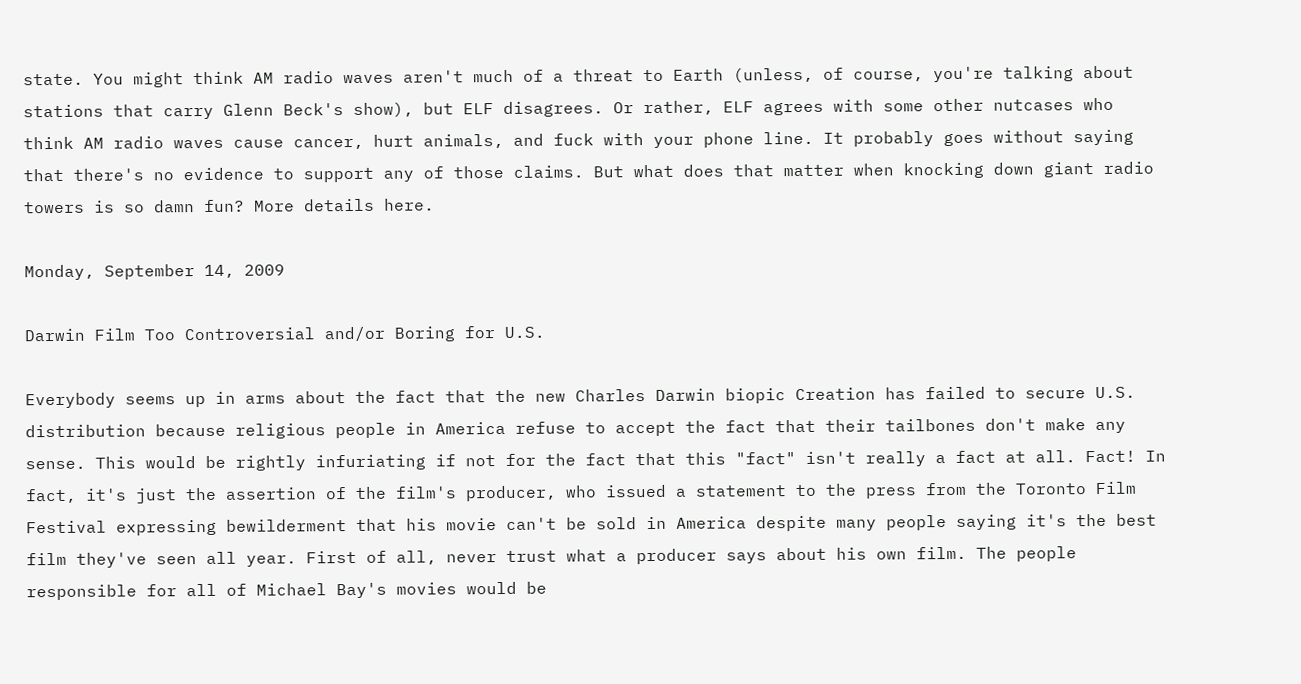state. You might think AM radio waves aren't much of a threat to Earth (unless, of course, you're talking about stations that carry Glenn Beck's show), but ELF disagrees. Or rather, ELF agrees with some other nutcases who think AM radio waves cause cancer, hurt animals, and fuck with your phone line. It probably goes without saying that there's no evidence to support any of those claims. But what does that matter when knocking down giant radio towers is so damn fun? More details here.

Monday, September 14, 2009

Darwin Film Too Controversial and/or Boring for U.S.

Everybody seems up in arms about the fact that the new Charles Darwin biopic Creation has failed to secure U.S. distribution because religious people in America refuse to accept the fact that their tailbones don't make any sense. This would be rightly infuriating if not for the fact that this "fact" isn't really a fact at all. Fact! In fact, it's just the assertion of the film's producer, who issued a statement to the press from the Toronto Film Festival expressing bewilderment that his movie can't be sold in America despite many people saying it's the best film they've seen all year. First of all, never trust what a producer says about his own film. The people responsible for all of Michael Bay's movies would be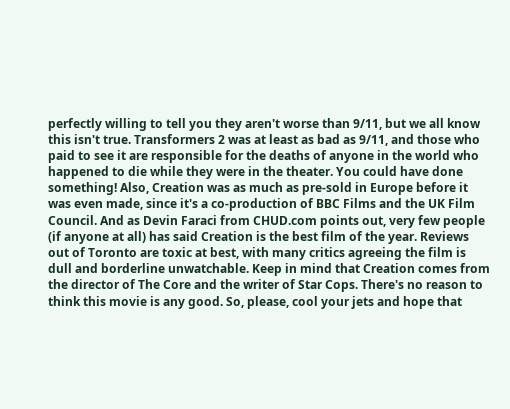perfectly willing to tell you they aren't worse than 9/11, but we all know this isn't true. Transformers 2 was at least as bad as 9/11, and those who paid to see it are responsible for the deaths of anyone in the world who happened to die while they were in the theater. You could have done something! Also, Creation was as much as pre-sold in Europe before it was even made, since it's a co-production of BBC Films and the UK Film Council. And as Devin Faraci from CHUD.com points out, very few people (if anyone at all) has said Creation is the best film of the year. Reviews out of Toronto are toxic at best, with many critics agreeing the film is dull and borderline unwatchable. Keep in mind that Creation comes from the director of The Core and the writer of Star Cops. There's no reason to think this movie is any good. So, please, cool your jets and hope that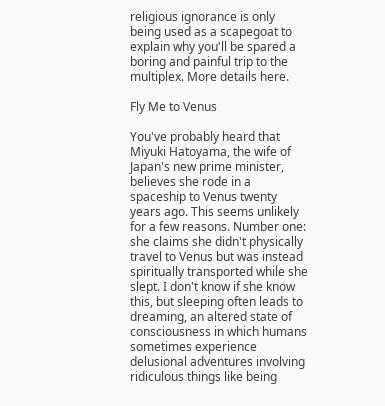religious ignorance is only being used as a scapegoat to explain why you'll be spared a boring and painful trip to the multiplex. More details here.

Fly Me to Venus

You've probably heard that Miyuki Hatoyama, the wife of Japan's new prime minister, believes she rode in a spaceship to Venus twenty years ago. This seems unlikely for a few reasons. Number one: she claims she didn't physically travel to Venus but was instead spiritually transported while she slept. I don't know if she know this, but sleeping often leads to dreaming, an altered state of consciousness in which humans sometimes experience delusional adventures involving ridiculous things like being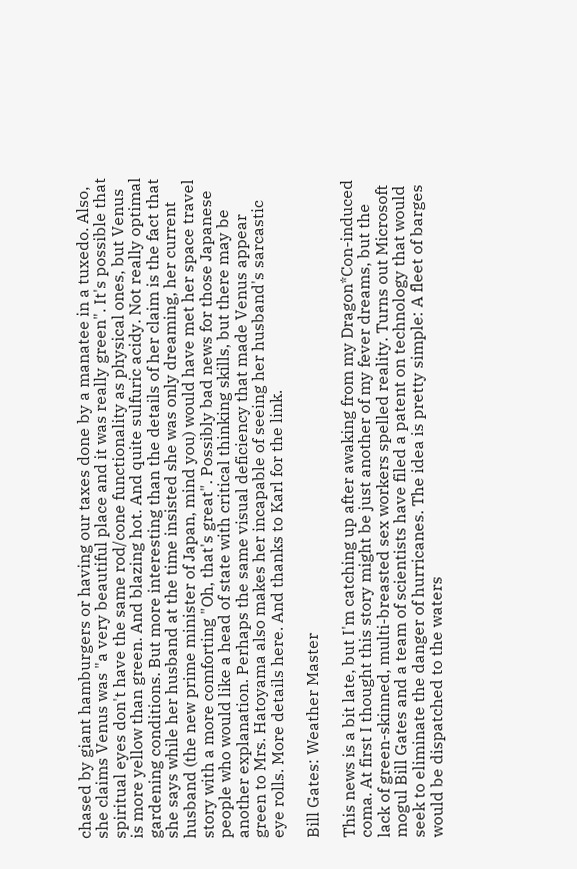chased by giant hamburgers or having our taxes done by a manatee in a tuxedo. Also, she claims Venus was "a very beautiful place and it was really green". It's possible that spiritual eyes don't have the same rod/cone functionality as physical ones, but Venus is more yellow than green. And blazing hot. And quite sulfuric acidy. Not really optimal gardening conditions. But more interesting than the details of her claim is the fact that she says while her husband at the time insisted she was only dreaming, her current husband (the new prime minister of Japan, mind you) would have met her space travel story with a more comforting "Oh, that's great". Possibly bad news for those Japanese people who would like a head of state with critical thinking skills, but there may be another explanation. Perhaps the same visual deficiency that made Venus appear green to Mrs. Hatoyama also makes her incapable of seeing her husband's sarcastic eye rolls. More details here. And thanks to Karl for the link.

Bill Gates: Weather Master

This news is a bit late, but I'm catching up after awaking from my Dragon*Con-induced coma. At first I thought this story might be just another of my fever dreams, but the lack of green-skinned, multi-breasted sex workers spelled reality. Turns out Microsoft mogul Bill Gates and a team of scientists have filed a patent on technology that would seek to eliminate the danger of hurricanes. The idea is pretty simple: A fleet of barges would be dispatched to the waters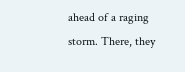ahead of a raging storm. There, they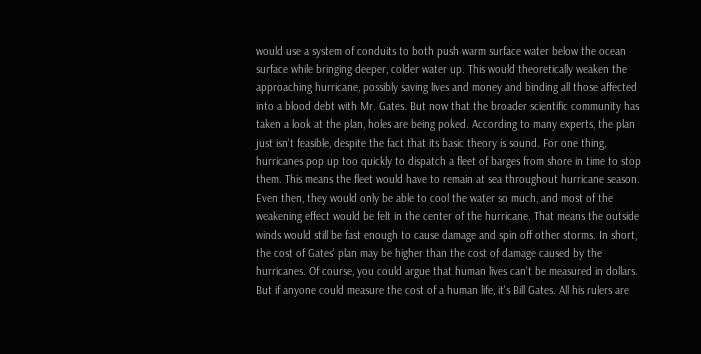would use a system of conduits to both push warm surface water below the ocean surface while bringing deeper, colder water up. This would theoretically weaken the approaching hurricane, possibly saving lives and money and binding all those affected into a blood debt with Mr. Gates. But now that the broader scientific community has taken a look at the plan, holes are being poked. According to many experts, the plan just isn't feasible, despite the fact that its basic theory is sound. For one thing, hurricanes pop up too quickly to dispatch a fleet of barges from shore in time to stop them. This means the fleet would have to remain at sea throughout hurricane season. Even then, they would only be able to cool the water so much, and most of the weakening effect would be felt in the center of the hurricane. That means the outside winds would still be fast enough to cause damage and spin off other storms. In short, the cost of Gates' plan may be higher than the cost of damage caused by the hurricanes. Of course, you could argue that human lives can't be measured in dollars. But if anyone could measure the cost of a human life, it's Bill Gates. All his rulers are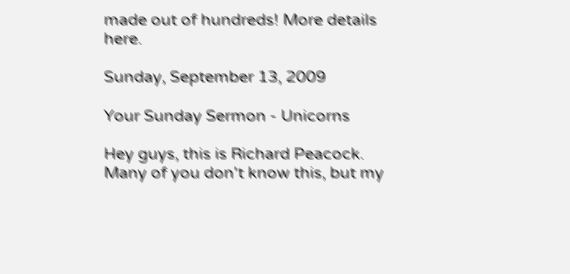made out of hundreds! More details here.

Sunday, September 13, 2009

Your Sunday Sermon - Unicorns

Hey guys, this is Richard Peacock. Many of you don't know this, but my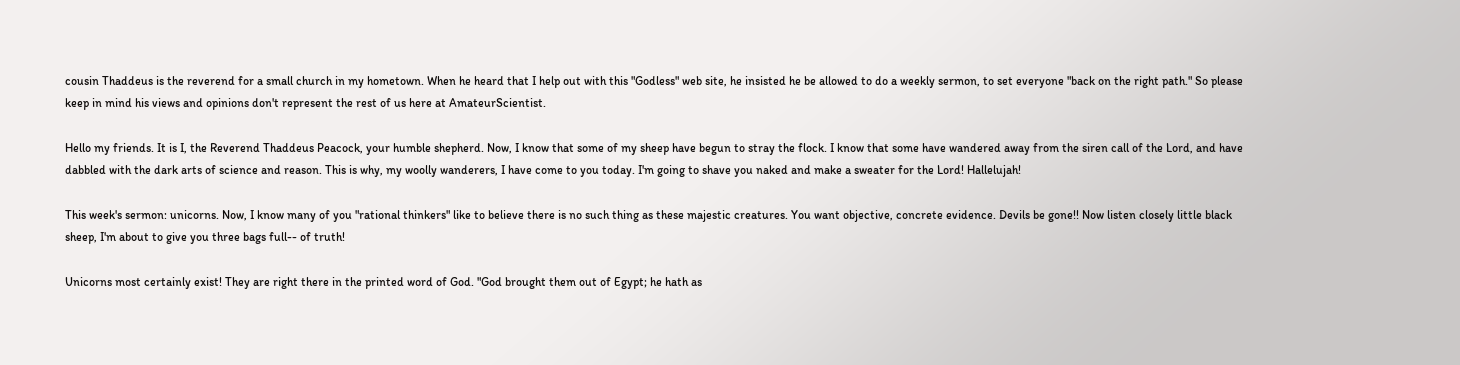cousin Thaddeus is the reverend for a small church in my hometown. When he heard that I help out with this "Godless" web site, he insisted he be allowed to do a weekly sermon, to set everyone "back on the right path." So please keep in mind his views and opinions don't represent the rest of us here at AmateurScientist.

Hello my friends. It is I, the Reverend Thaddeus Peacock, your humble shepherd. Now, I know that some of my sheep have begun to stray the flock. I know that some have wandered away from the siren call of the Lord, and have dabbled with the dark arts of science and reason. This is why, my woolly wanderers, I have come to you today. I'm going to shave you naked and make a sweater for the Lord! Hallelujah!

This week's sermon: unicorns. Now, I know many of you "rational thinkers" like to believe there is no such thing as these majestic creatures. You want objective, concrete evidence. Devils be gone!! Now listen closely little black sheep, I'm about to give you three bags full-- of truth!

Unicorns most certainly exist! They are right there in the printed word of God. "God brought them out of Egypt; he hath as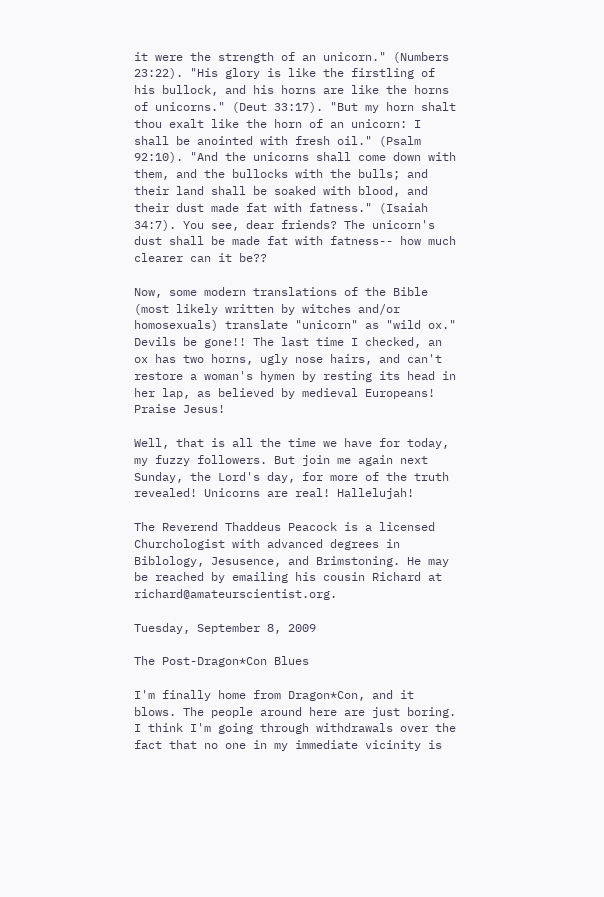it were the strength of an unicorn." (Numbers 23:22). "His glory is like the firstling of his bullock, and his horns are like the horns of unicorns." (Deut 33:17). "But my horn shalt thou exalt like the horn of an unicorn: I shall be anointed with fresh oil." (Psalm 92:10). "And the unicorns shall come down with them, and the bullocks with the bulls; and their land shall be soaked with blood, and their dust made fat with fatness." (Isaiah 34:7). You see, dear friends? The unicorn's dust shall be made fat with fatness-- how much clearer can it be??

Now, some modern translations of the Bible (most likely written by witches and/or homosexuals) translate "unicorn" as "wild ox." Devils be gone!! The last time I checked, an ox has two horns, ugly nose hairs, and can't restore a woman's hymen by resting its head in her lap, as believed by medieval Europeans! Praise Jesus!

Well, that is all the time we have for today, my fuzzy followers. But join me again next Sunday, the Lord's day, for more of the truth revealed! Unicorns are real! Hallelujah!

The Reverend Thaddeus Peacock is a licensed Churchologist with advanced degrees in Biblology, Jesusence, and Brimstoning. He may be reached by emailing his cousin Richard at richard@amateurscientist.org.

Tuesday, September 8, 2009

The Post-Dragon*Con Blues

I'm finally home from Dragon*Con, and it blows. The people around here are just boring. I think I'm going through withdrawals over the fact that no one in my immediate vicinity is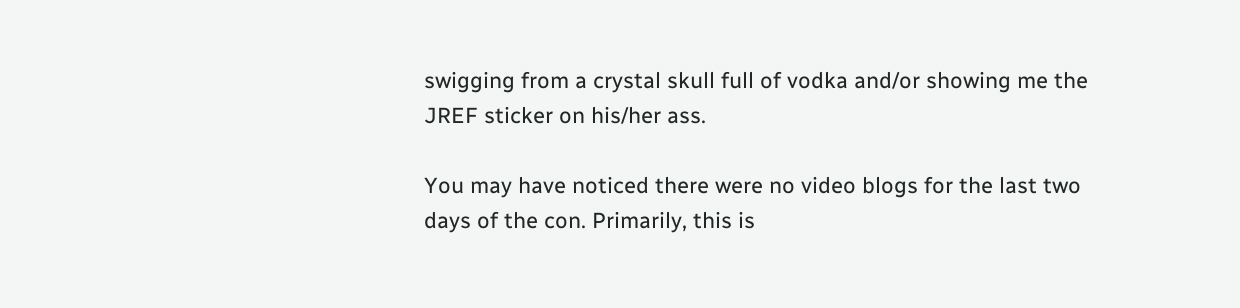swigging from a crystal skull full of vodka and/or showing me the JREF sticker on his/her ass.

You may have noticed there were no video blogs for the last two days of the con. Primarily, this is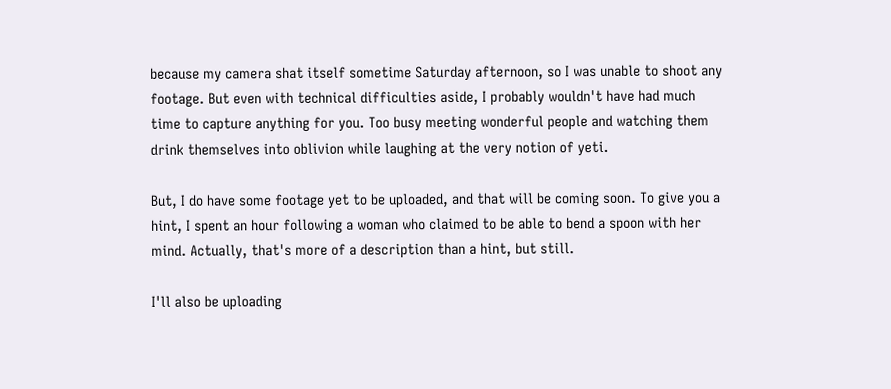because my camera shat itself sometime Saturday afternoon, so I was unable to shoot any footage. But even with technical difficulties aside, I probably wouldn't have had much time to capture anything for you. Too busy meeting wonderful people and watching them drink themselves into oblivion while laughing at the very notion of yeti.

But, I do have some footage yet to be uploaded, and that will be coming soon. To give you a hint, I spent an hour following a woman who claimed to be able to bend a spoon with her mind. Actually, that's more of a description than a hint, but still.

I'll also be uploading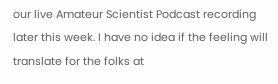our live Amateur Scientist Podcast recording later this week. I have no idea if the feeling will translate for the folks at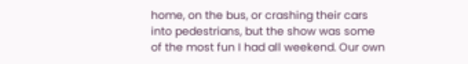home, on the bus, or crashing their cars into pedestrians, but the show was some of the most fun I had all weekend. Our own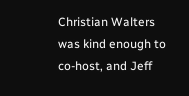Christian Walters was kind enough to co-host, and Jeff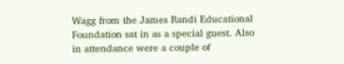Wagg from the James Randi Educational Foundation sat in as a special guest. Also in attendance were a couple of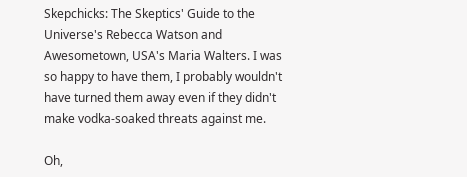Skepchicks: The Skeptics' Guide to the Universe's Rebecca Watson and Awesometown, USA's Maria Walters. I was so happy to have them, I probably wouldn't have turned them away even if they didn't make vodka-soaked threats against me.

Oh,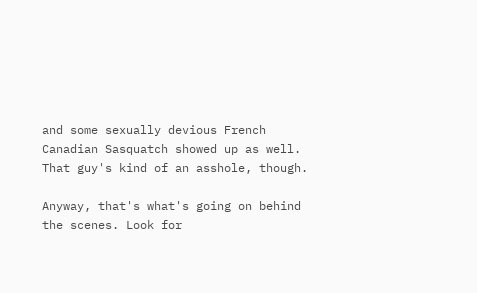and some sexually devious French Canadian Sasquatch showed up as well. That guy's kind of an asshole, though.

Anyway, that's what's going on behind the scenes. Look for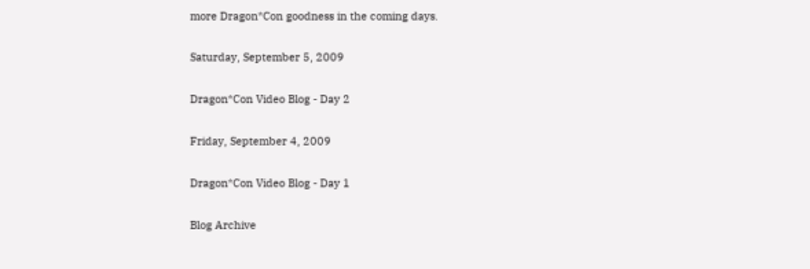more Dragon*Con goodness in the coming days.

Saturday, September 5, 2009

Dragon*Con Video Blog - Day 2

Friday, September 4, 2009

Dragon*Con Video Blog - Day 1

Blog Archive